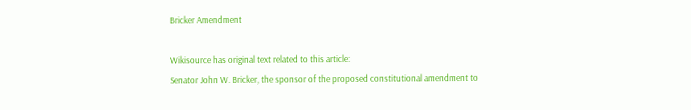Bricker Amendment

Wikisource has original text related to this article:
Senator John W. Bricker, the sponsor of the proposed constitutional amendment to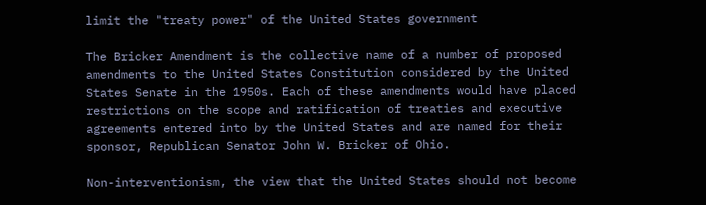limit the "treaty power" of the United States government

The Bricker Amendment is the collective name of a number of proposed amendments to the United States Constitution considered by the United States Senate in the 1950s. Each of these amendments would have placed restrictions on the scope and ratification of treaties and executive agreements entered into by the United States and are named for their sponsor, Republican Senator John W. Bricker of Ohio.

Non-interventionism, the view that the United States should not become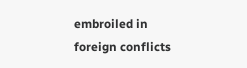embroiled in foreign conflicts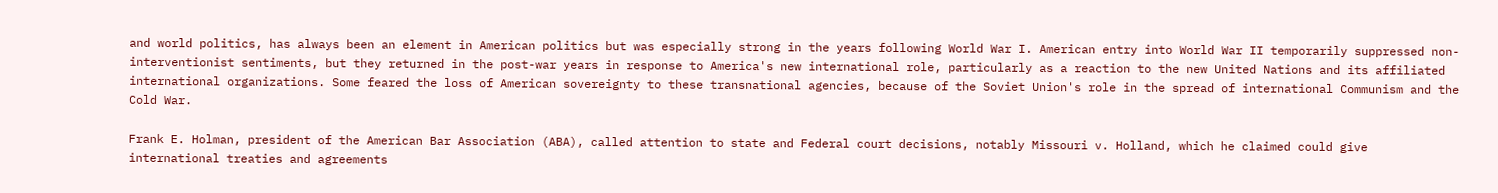and world politics, has always been an element in American politics but was especially strong in the years following World War I. American entry into World War II temporarily suppressed non-interventionist sentiments, but they returned in the post-war years in response to America's new international role, particularly as a reaction to the new United Nations and its affiliated international organizations. Some feared the loss of American sovereignty to these transnational agencies, because of the Soviet Union's role in the spread of international Communism and the Cold War.

Frank E. Holman, president of the American Bar Association (ABA), called attention to state and Federal court decisions, notably Missouri v. Holland, which he claimed could give international treaties and agreements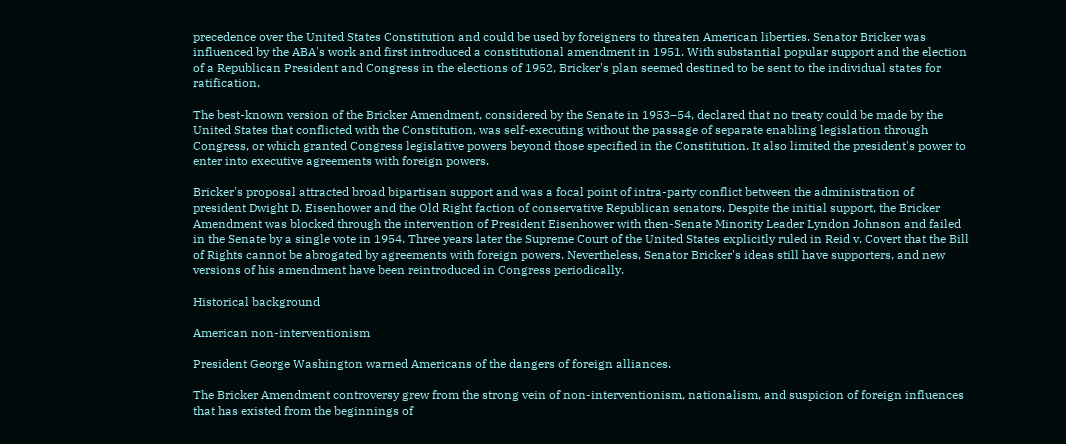precedence over the United States Constitution and could be used by foreigners to threaten American liberties. Senator Bricker was influenced by the ABA's work and first introduced a constitutional amendment in 1951. With substantial popular support and the election of a Republican President and Congress in the elections of 1952, Bricker's plan seemed destined to be sent to the individual states for ratification.

The best-known version of the Bricker Amendment, considered by the Senate in 1953–54, declared that no treaty could be made by the United States that conflicted with the Constitution, was self-executing without the passage of separate enabling legislation through Congress, or which granted Congress legislative powers beyond those specified in the Constitution. It also limited the president's power to enter into executive agreements with foreign powers.

Bricker's proposal attracted broad bipartisan support and was a focal point of intra-party conflict between the administration of president Dwight D. Eisenhower and the Old Right faction of conservative Republican senators. Despite the initial support, the Bricker Amendment was blocked through the intervention of President Eisenhower with then-Senate Minority Leader Lyndon Johnson and failed in the Senate by a single vote in 1954. Three years later the Supreme Court of the United States explicitly ruled in Reid v. Covert that the Bill of Rights cannot be abrogated by agreements with foreign powers. Nevertheless, Senator Bricker's ideas still have supporters, and new versions of his amendment have been reintroduced in Congress periodically.

Historical background

American non-interventionism

President George Washington warned Americans of the dangers of foreign alliances.

The Bricker Amendment controversy grew from the strong vein of non-interventionism, nationalism, and suspicion of foreign influences that has existed from the beginnings of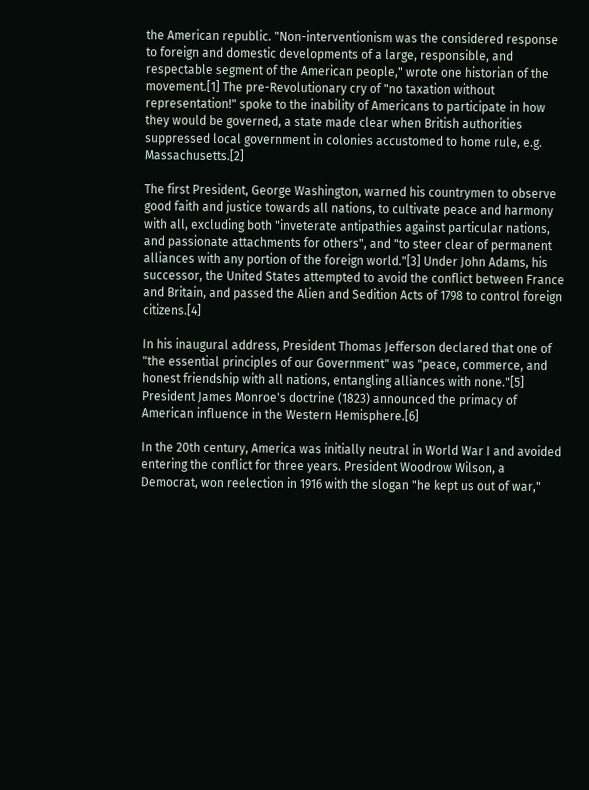the American republic. "Non-interventionism was the considered response to foreign and domestic developments of a large, responsible, and respectable segment of the American people," wrote one historian of the movement.[1] The pre-Revolutionary cry of "no taxation without representation!" spoke to the inability of Americans to participate in how they would be governed, a state made clear when British authorities suppressed local government in colonies accustomed to home rule, e.g. Massachusetts.[2]

The first President, George Washington, warned his countrymen to observe good faith and justice towards all nations, to cultivate peace and harmony with all, excluding both "inveterate antipathies against particular nations, and passionate attachments for others", and "to steer clear of permanent alliances with any portion of the foreign world."[3] Under John Adams, his successor, the United States attempted to avoid the conflict between France and Britain, and passed the Alien and Sedition Acts of 1798 to control foreign citizens.[4]

In his inaugural address, President Thomas Jefferson declared that one of "the essential principles of our Government" was "peace, commerce, and honest friendship with all nations, entangling alliances with none."[5] President James Monroe's doctrine (1823) announced the primacy of American influence in the Western Hemisphere.[6]

In the 20th century, America was initially neutral in World War I and avoided entering the conflict for three years. President Woodrow Wilson, a Democrat, won reelection in 1916 with the slogan "he kept us out of war,"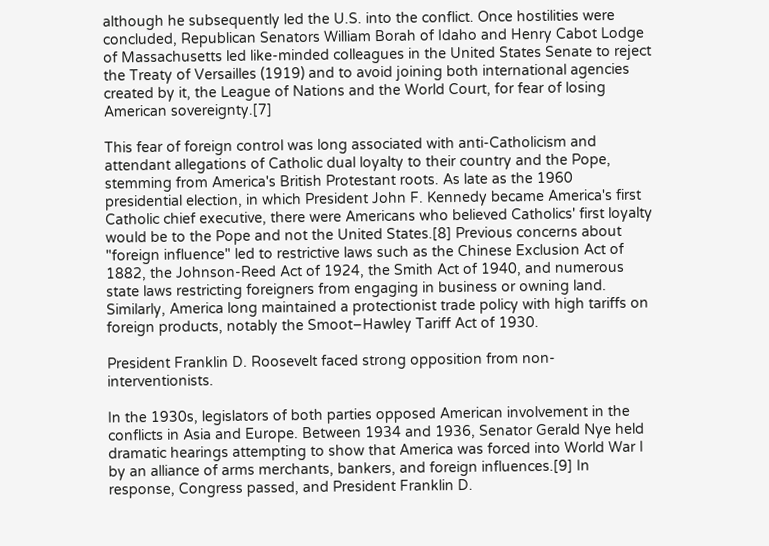although he subsequently led the U.S. into the conflict. Once hostilities were concluded, Republican Senators William Borah of Idaho and Henry Cabot Lodge of Massachusetts led like-minded colleagues in the United States Senate to reject the Treaty of Versailles (1919) and to avoid joining both international agencies created by it, the League of Nations and the World Court, for fear of losing American sovereignty.[7]

This fear of foreign control was long associated with anti-Catholicism and attendant allegations of Catholic dual loyalty to their country and the Pope, stemming from America's British Protestant roots. As late as the 1960 presidential election, in which President John F. Kennedy became America's first Catholic chief executive, there were Americans who believed Catholics' first loyalty would be to the Pope and not the United States.[8] Previous concerns about "foreign influence" led to restrictive laws such as the Chinese Exclusion Act of 1882, the Johnson-Reed Act of 1924, the Smith Act of 1940, and numerous state laws restricting foreigners from engaging in business or owning land. Similarly, America long maintained a protectionist trade policy with high tariffs on foreign products, notably the Smoot–Hawley Tariff Act of 1930.

President Franklin D. Roosevelt faced strong opposition from non-interventionists.

In the 1930s, legislators of both parties opposed American involvement in the conflicts in Asia and Europe. Between 1934 and 1936, Senator Gerald Nye held dramatic hearings attempting to show that America was forced into World War I by an alliance of arms merchants, bankers, and foreign influences.[9] In response, Congress passed, and President Franklin D.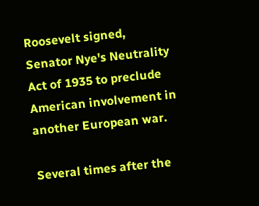Roosevelt signed, Senator Nye's Neutrality Act of 1935 to preclude American involvement in another European war.

Several times after the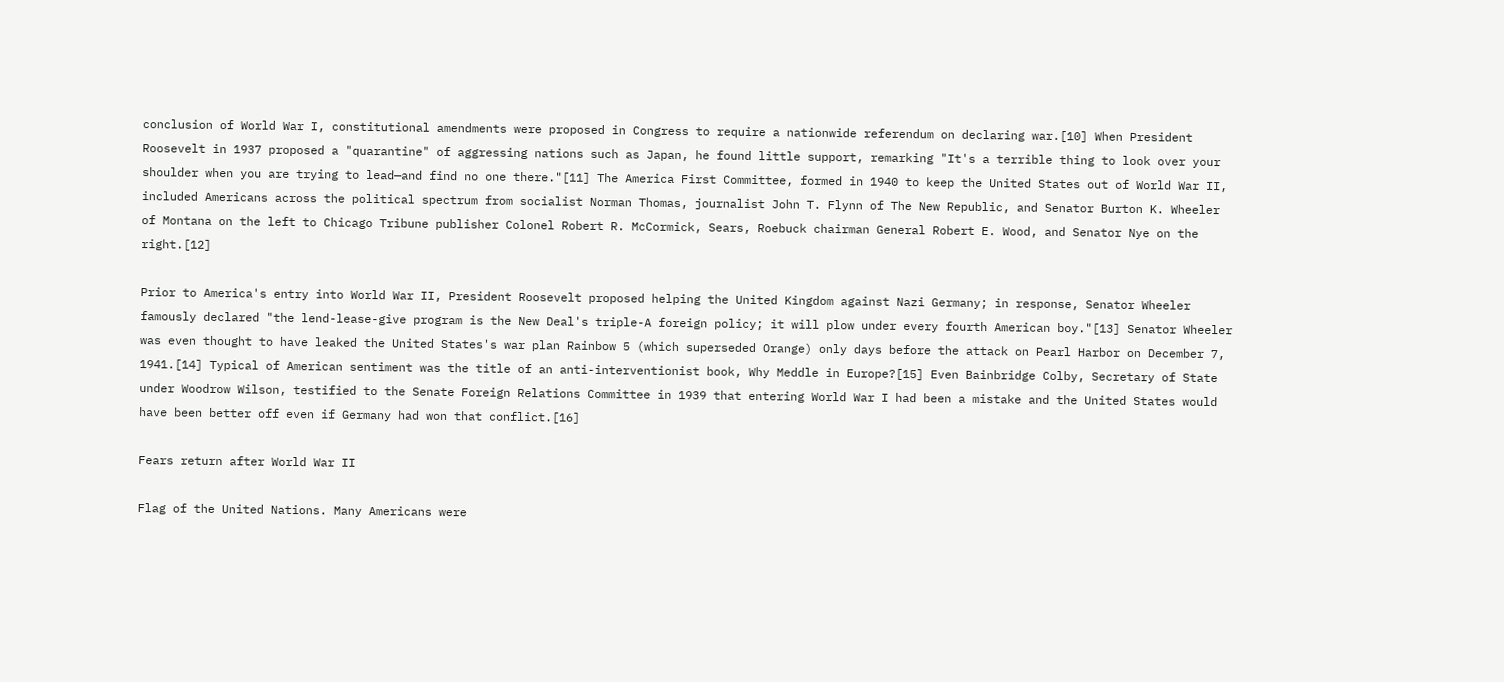conclusion of World War I, constitutional amendments were proposed in Congress to require a nationwide referendum on declaring war.[10] When President Roosevelt in 1937 proposed a "quarantine" of aggressing nations such as Japan, he found little support, remarking "It's a terrible thing to look over your shoulder when you are trying to lead—and find no one there."[11] The America First Committee, formed in 1940 to keep the United States out of World War II, included Americans across the political spectrum from socialist Norman Thomas, journalist John T. Flynn of The New Republic, and Senator Burton K. Wheeler of Montana on the left to Chicago Tribune publisher Colonel Robert R. McCormick, Sears, Roebuck chairman General Robert E. Wood, and Senator Nye on the right.[12]

Prior to America's entry into World War II, President Roosevelt proposed helping the United Kingdom against Nazi Germany; in response, Senator Wheeler famously declared "the lend-lease-give program is the New Deal's triple-A foreign policy; it will plow under every fourth American boy."[13] Senator Wheeler was even thought to have leaked the United States's war plan Rainbow 5 (which superseded Orange) only days before the attack on Pearl Harbor on December 7, 1941.[14] Typical of American sentiment was the title of an anti-interventionist book, Why Meddle in Europe?[15] Even Bainbridge Colby, Secretary of State under Woodrow Wilson, testified to the Senate Foreign Relations Committee in 1939 that entering World War I had been a mistake and the United States would have been better off even if Germany had won that conflict.[16]

Fears return after World War II

Flag of the United Nations. Many Americans were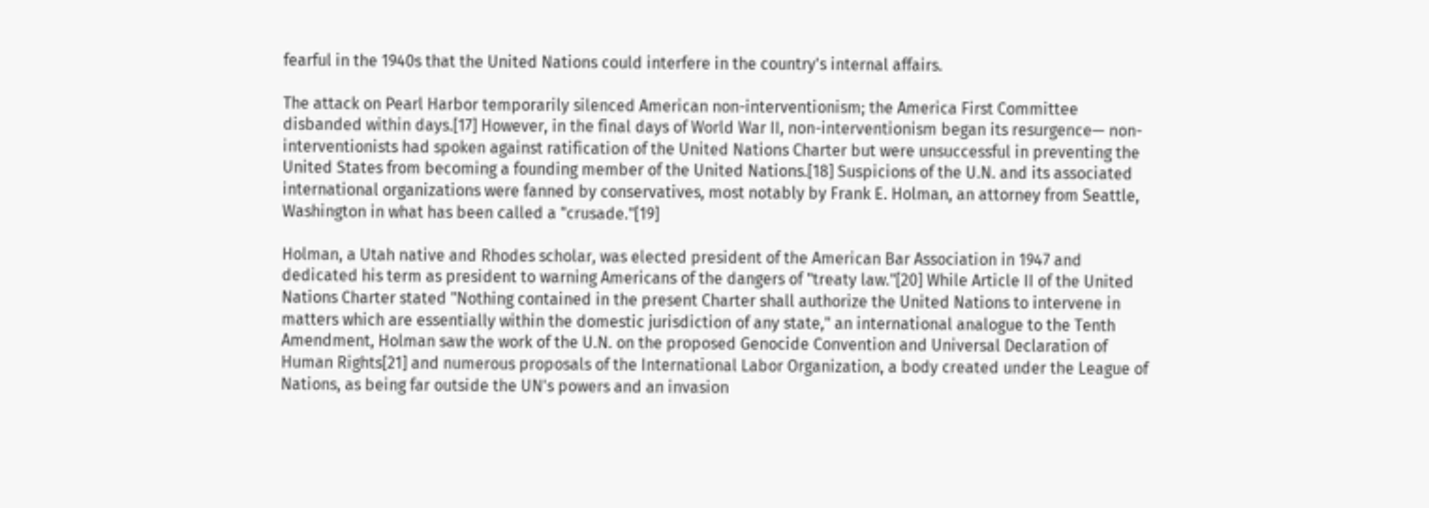fearful in the 1940s that the United Nations could interfere in the country's internal affairs.

The attack on Pearl Harbor temporarily silenced American non-interventionism; the America First Committee disbanded within days.[17] However, in the final days of World War II, non-interventionism began its resurgence— non-interventionists had spoken against ratification of the United Nations Charter but were unsuccessful in preventing the United States from becoming a founding member of the United Nations.[18] Suspicions of the U.N. and its associated international organizations were fanned by conservatives, most notably by Frank E. Holman, an attorney from Seattle, Washington in what has been called a "crusade."[19]

Holman, a Utah native and Rhodes scholar, was elected president of the American Bar Association in 1947 and dedicated his term as president to warning Americans of the dangers of "treaty law."[20] While Article II of the United Nations Charter stated "Nothing contained in the present Charter shall authorize the United Nations to intervene in matters which are essentially within the domestic jurisdiction of any state," an international analogue to the Tenth Amendment, Holman saw the work of the U.N. on the proposed Genocide Convention and Universal Declaration of Human Rights[21] and numerous proposals of the International Labor Organization, a body created under the League of Nations, as being far outside the UN's powers and an invasion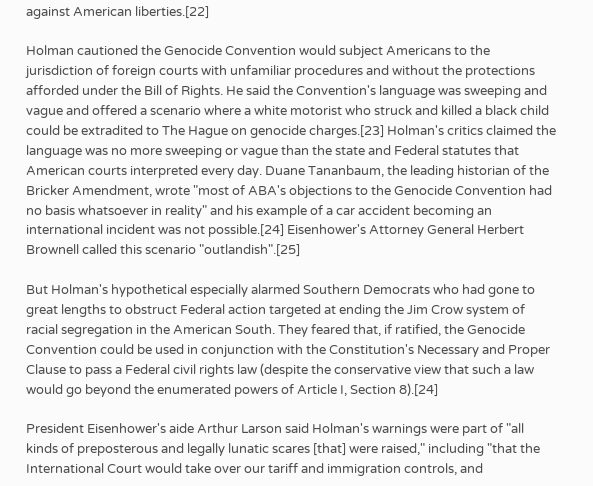against American liberties.[22]

Holman cautioned the Genocide Convention would subject Americans to the jurisdiction of foreign courts with unfamiliar procedures and without the protections afforded under the Bill of Rights. He said the Convention's language was sweeping and vague and offered a scenario where a white motorist who struck and killed a black child could be extradited to The Hague on genocide charges.[23] Holman's critics claimed the language was no more sweeping or vague than the state and Federal statutes that American courts interpreted every day. Duane Tananbaum, the leading historian of the Bricker Amendment, wrote "most of ABA's objections to the Genocide Convention had no basis whatsoever in reality" and his example of a car accident becoming an international incident was not possible.[24] Eisenhower's Attorney General Herbert Brownell called this scenario "outlandish".[25]

But Holman's hypothetical especially alarmed Southern Democrats who had gone to great lengths to obstruct Federal action targeted at ending the Jim Crow system of racial segregation in the American South. They feared that, if ratified, the Genocide Convention could be used in conjunction with the Constitution's Necessary and Proper Clause to pass a Federal civil rights law (despite the conservative view that such a law would go beyond the enumerated powers of Article I, Section 8).[24]

President Eisenhower's aide Arthur Larson said Holman's warnings were part of "all kinds of preposterous and legally lunatic scares [that] were raised," including "that the International Court would take over our tariff and immigration controls, and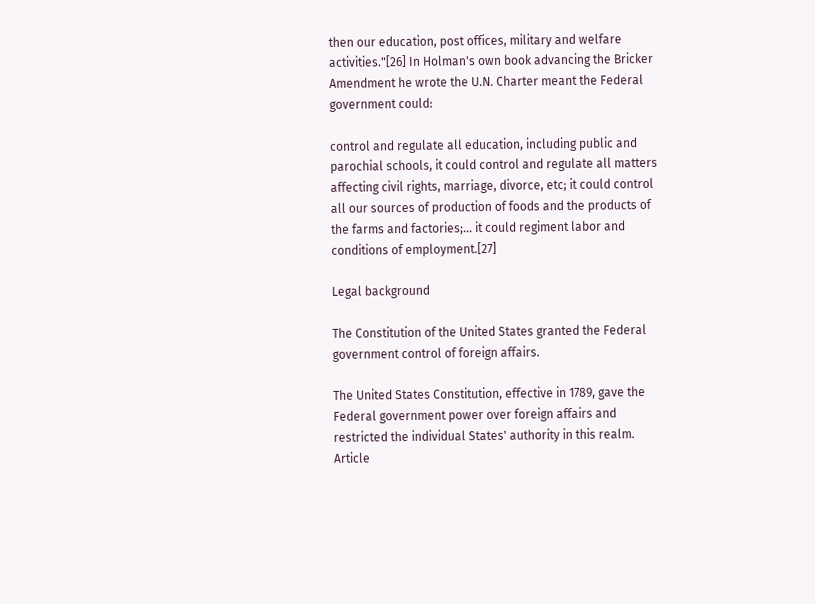then our education, post offices, military and welfare activities."[26] In Holman's own book advancing the Bricker Amendment he wrote the U.N. Charter meant the Federal government could:

control and regulate all education, including public and parochial schools, it could control and regulate all matters affecting civil rights, marriage, divorce, etc; it could control all our sources of production of foods and the products of the farms and factories;... it could regiment labor and conditions of employment.[27]

Legal background

The Constitution of the United States granted the Federal government control of foreign affairs.

The United States Constitution, effective in 1789, gave the Federal government power over foreign affairs and restricted the individual States' authority in this realm. Article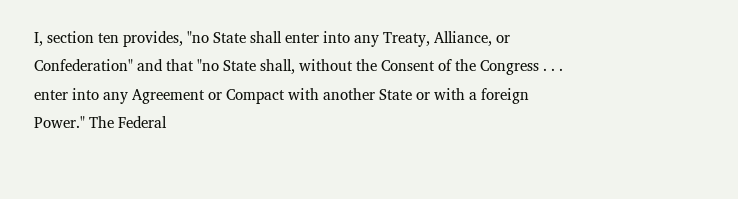I, section ten provides, "no State shall enter into any Treaty, Alliance, or Confederation" and that "no State shall, without the Consent of the Congress . . . enter into any Agreement or Compact with another State or with a foreign Power." The Federal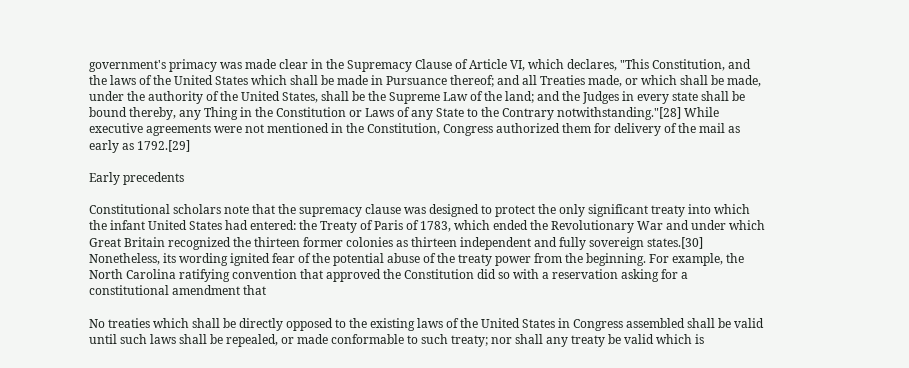government's primacy was made clear in the Supremacy Clause of Article VI, which declares, "This Constitution, and the laws of the United States which shall be made in Pursuance thereof; and all Treaties made, or which shall be made, under the authority of the United States, shall be the Supreme Law of the land; and the Judges in every state shall be bound thereby, any Thing in the Constitution or Laws of any State to the Contrary notwithstanding."[28] While executive agreements were not mentioned in the Constitution, Congress authorized them for delivery of the mail as early as 1792.[29]

Early precedents

Constitutional scholars note that the supremacy clause was designed to protect the only significant treaty into which the infant United States had entered: the Treaty of Paris of 1783, which ended the Revolutionary War and under which Great Britain recognized the thirteen former colonies as thirteen independent and fully sovereign states.[30] Nonetheless, its wording ignited fear of the potential abuse of the treaty power from the beginning. For example, the North Carolina ratifying convention that approved the Constitution did so with a reservation asking for a constitutional amendment that

No treaties which shall be directly opposed to the existing laws of the United States in Congress assembled shall be valid until such laws shall be repealed, or made conformable to such treaty; nor shall any treaty be valid which is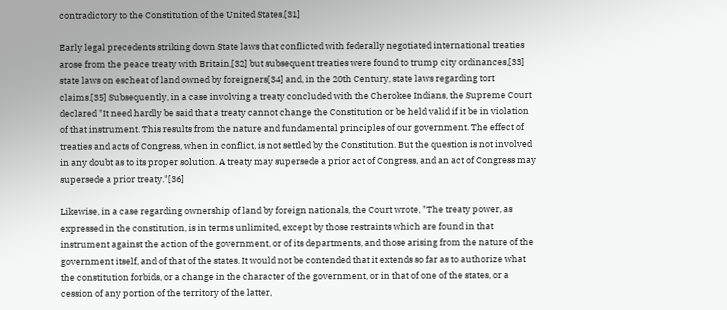contradictory to the Constitution of the United States.[31]

Early legal precedents striking down State laws that conflicted with federally negotiated international treaties arose from the peace treaty with Britain,[32] but subsequent treaties were found to trump city ordinances,[33] state laws on escheat of land owned by foreigners[34] and, in the 20th Century, state laws regarding tort claims.[35] Subsequently, in a case involving a treaty concluded with the Cherokee Indians, the Supreme Court declared "It need hardly be said that a treaty cannot change the Constitution or be held valid if it be in violation of that instrument. This results from the nature and fundamental principles of our government. The effect of treaties and acts of Congress, when in conflict, is not settled by the Constitution. But the question is not involved in any doubt as to its proper solution. A treaty may supersede a prior act of Congress, and an act of Congress may supersede a prior treaty."[36]

Likewise, in a case regarding ownership of land by foreign nationals, the Court wrote, "The treaty power, as expressed in the constitution, is in terms unlimited, except by those restraints which are found in that instrument against the action of the government, or of its departments, and those arising from the nature of the government itself, and of that of the states. It would not be contended that it extends so far as to authorize what the constitution forbids, or a change in the character of the government, or in that of one of the states, or a cession of any portion of the territory of the latter,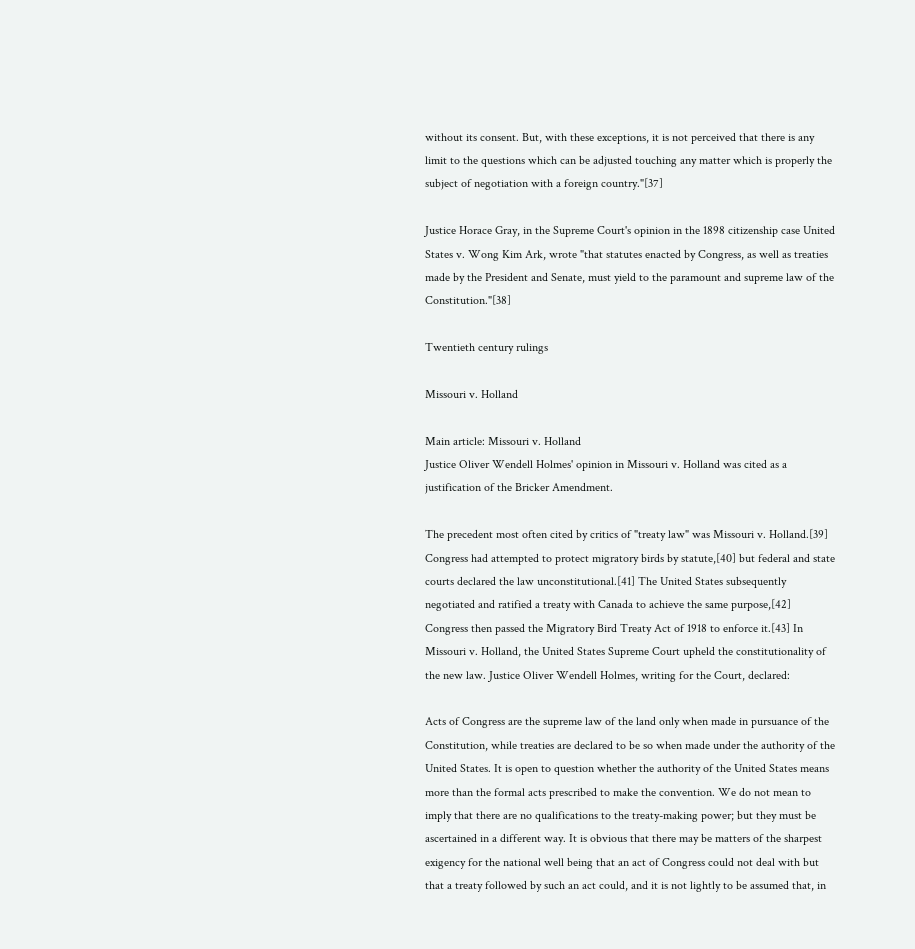without its consent. But, with these exceptions, it is not perceived that there is any limit to the questions which can be adjusted touching any matter which is properly the subject of negotiation with a foreign country."[37]

Justice Horace Gray, in the Supreme Court's opinion in the 1898 citizenship case United States v. Wong Kim Ark, wrote "that statutes enacted by Congress, as well as treaties made by the President and Senate, must yield to the paramount and supreme law of the Constitution."[38]

Twentieth century rulings

Missouri v. Holland

Main article: Missouri v. Holland
Justice Oliver Wendell Holmes' opinion in Missouri v. Holland was cited as a justification of the Bricker Amendment.

The precedent most often cited by critics of "treaty law" was Missouri v. Holland.[39] Congress had attempted to protect migratory birds by statute,[40] but federal and state courts declared the law unconstitutional.[41] The United States subsequently negotiated and ratified a treaty with Canada to achieve the same purpose,[42] Congress then passed the Migratory Bird Treaty Act of 1918 to enforce it.[43] In Missouri v. Holland, the United States Supreme Court upheld the constitutionality of the new law. Justice Oliver Wendell Holmes, writing for the Court, declared:

Acts of Congress are the supreme law of the land only when made in pursuance of the Constitution, while treaties are declared to be so when made under the authority of the United States. It is open to question whether the authority of the United States means more than the formal acts prescribed to make the convention. We do not mean to imply that there are no qualifications to the treaty-making power; but they must be ascertained in a different way. It is obvious that there may be matters of the sharpest exigency for the national well being that an act of Congress could not deal with but that a treaty followed by such an act could, and it is not lightly to be assumed that, in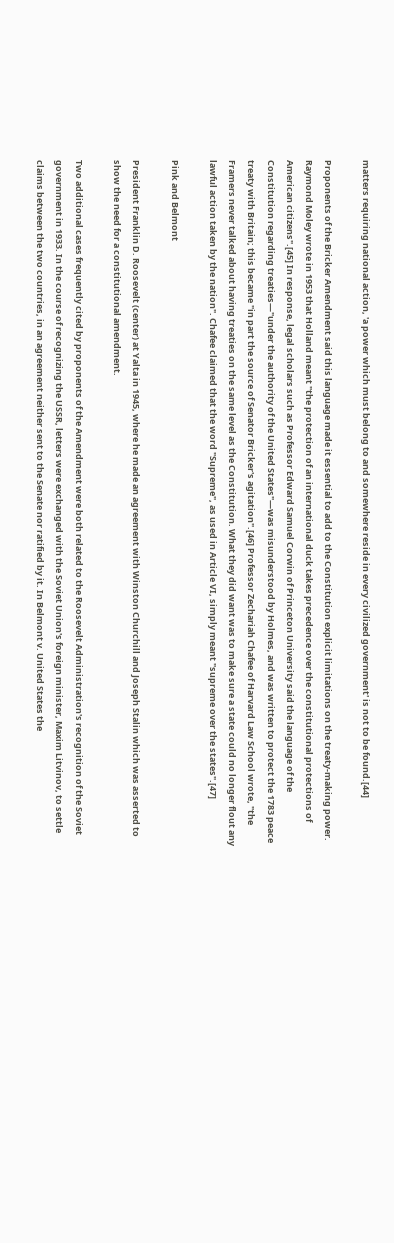matters requiring national action, 'a power which must belong to and somewhere reside in every civilized government' is not to be found.[44]

Proponents of the Bricker Amendment said this language made it essential to add to the Constitution explicit limitations on the treaty-making power. Raymond Moley wrote in 1953 that Holland meant "the protection of an international duck takes precedence over the constitutional protections of American citizens".[45] In response, legal scholars such as Professor Edward Samuel Corwin of Princeton University said the language of the Constitution regarding treaties—"under the authority of the United States"—was misunderstood by Holmes, and was written to protect the 1783 peace treaty with Britain; this became "in part the source of Senator Bricker's agitation".[46] Professor Zechariah Chafee of Harvard Law School wrote, "the Framers never talked about having treaties on the same level as the Constitution. What they did want was to make sure a state could no longer flout any lawful action taken by the nation". Chafee claimed that the word "Supreme", as used in Article VI, simply meant "supreme over the states".[47]

Pink and Belmont

President Franklin D. Roosevelt (center) at Yalta in 1945, where he made an agreement with Winston Churchill and Joseph Stalin which was asserted to show the need for a constitutional amendment.

Two additional cases frequently cited by proponents of the Amendment were both related to the Roosevelt Administration's recognition of the Soviet government in 1933. In the course of recognizing the USSR, letters were exchanged with the Soviet Union's foreign minister, Maxim Litvinov, to settle claims between the two countries, in an agreement neither sent to the Senate nor ratified by it. In Belmont v. United States the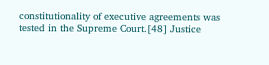constitutionality of executive agreements was tested in the Supreme Court.[48] Justice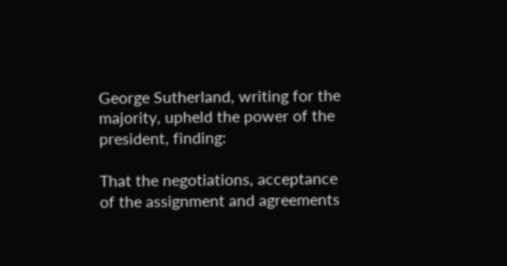George Sutherland, writing for the majority, upheld the power of the president, finding:

That the negotiations, acceptance of the assignment and agreements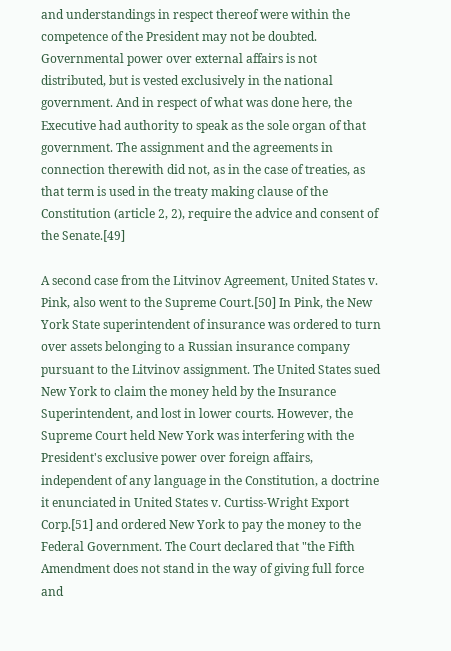and understandings in respect thereof were within the competence of the President may not be doubted. Governmental power over external affairs is not distributed, but is vested exclusively in the national government. And in respect of what was done here, the Executive had authority to speak as the sole organ of that government. The assignment and the agreements in connection therewith did not, as in the case of treaties, as that term is used in the treaty making clause of the Constitution (article 2, 2), require the advice and consent of the Senate.[49]

A second case from the Litvinov Agreement, United States v. Pink, also went to the Supreme Court.[50] In Pink, the New York State superintendent of insurance was ordered to turn over assets belonging to a Russian insurance company pursuant to the Litvinov assignment. The United States sued New York to claim the money held by the Insurance Superintendent, and lost in lower courts. However, the Supreme Court held New York was interfering with the President's exclusive power over foreign affairs, independent of any language in the Constitution, a doctrine it enunciated in United States v. Curtiss-Wright Export Corp.[51] and ordered New York to pay the money to the Federal Government. The Court declared that "the Fifth Amendment does not stand in the way of giving full force and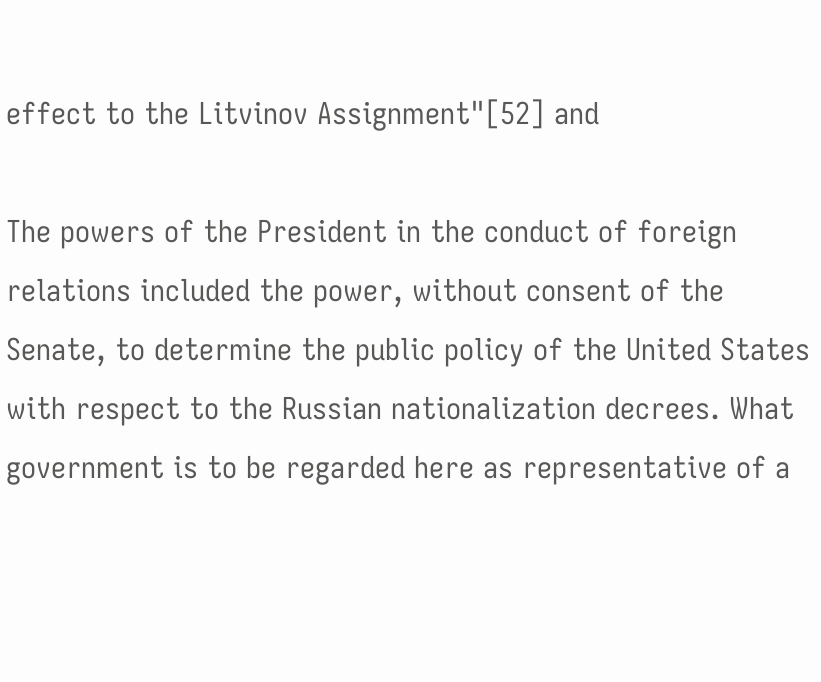effect to the Litvinov Assignment"[52] and

The powers of the President in the conduct of foreign relations included the power, without consent of the Senate, to determine the public policy of the United States with respect to the Russian nationalization decrees. What government is to be regarded here as representative of a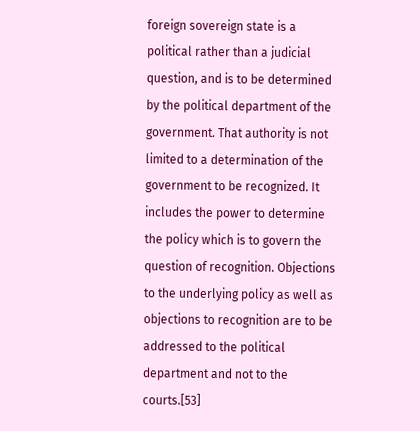foreign sovereign state is a political rather than a judicial question, and is to be determined by the political department of the government. That authority is not limited to a determination of the government to be recognized. It includes the power to determine the policy which is to govern the question of recognition. Objections to the underlying policy as well as objections to recognition are to be addressed to the political department and not to the courts.[53]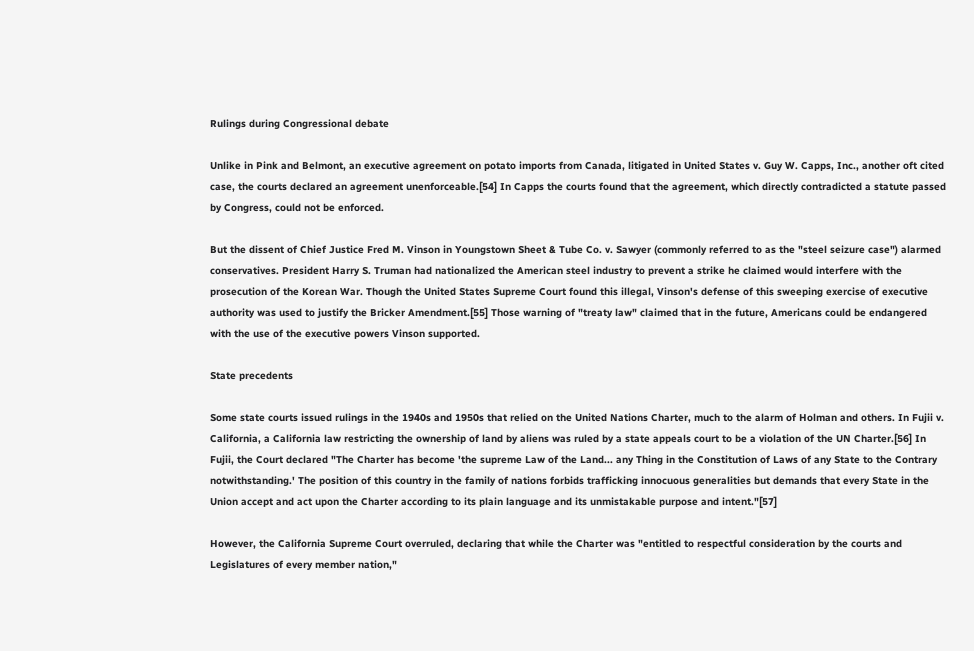Rulings during Congressional debate

Unlike in Pink and Belmont, an executive agreement on potato imports from Canada, litigated in United States v. Guy W. Capps, Inc., another oft cited case, the courts declared an agreement unenforceable.[54] In Capps the courts found that the agreement, which directly contradicted a statute passed by Congress, could not be enforced.

But the dissent of Chief Justice Fred M. Vinson in Youngstown Sheet & Tube Co. v. Sawyer (commonly referred to as the "steel seizure case") alarmed conservatives. President Harry S. Truman had nationalized the American steel industry to prevent a strike he claimed would interfere with the prosecution of the Korean War. Though the United States Supreme Court found this illegal, Vinson's defense of this sweeping exercise of executive authority was used to justify the Bricker Amendment.[55] Those warning of "treaty law" claimed that in the future, Americans could be endangered with the use of the executive powers Vinson supported.

State precedents

Some state courts issued rulings in the 1940s and 1950s that relied on the United Nations Charter, much to the alarm of Holman and others. In Fujii v. California, a California law restricting the ownership of land by aliens was ruled by a state appeals court to be a violation of the UN Charter.[56] In Fujii, the Court declared "The Charter has become 'the supreme Law of the Land... any Thing in the Constitution of Laws of any State to the Contrary notwithstanding.' The position of this country in the family of nations forbids trafficking innocuous generalities but demands that every State in the Union accept and act upon the Charter according to its plain language and its unmistakable purpose and intent."[57]

However, the California Supreme Court overruled, declaring that while the Charter was "entitled to respectful consideration by the courts and Legislatures of every member nation,"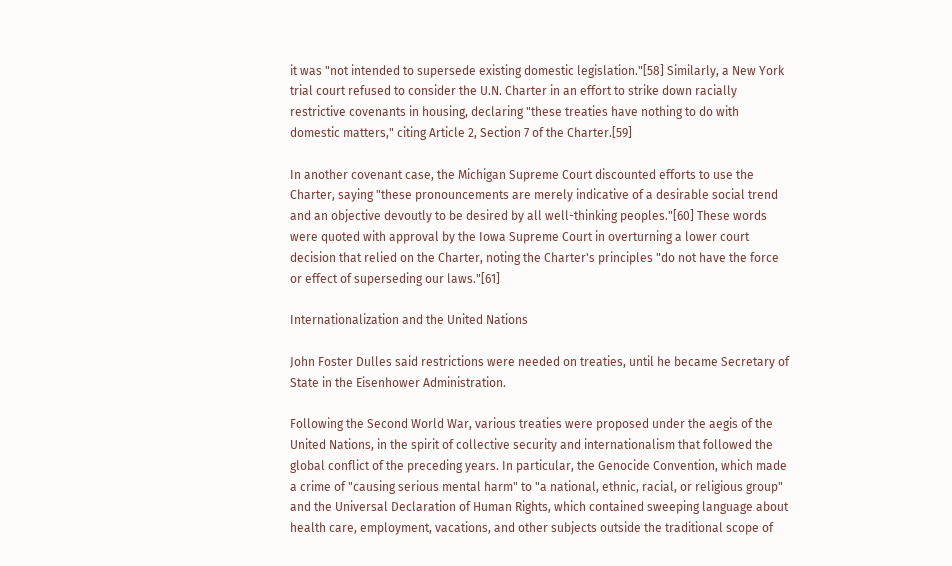it was "not intended to supersede existing domestic legislation."[58] Similarly, a New York trial court refused to consider the U.N. Charter in an effort to strike down racially restrictive covenants in housing, declaring "these treaties have nothing to do with domestic matters," citing Article 2, Section 7 of the Charter.[59]

In another covenant case, the Michigan Supreme Court discounted efforts to use the Charter, saying "these pronouncements are merely indicative of a desirable social trend and an objective devoutly to be desired by all well-thinking peoples."[60] These words were quoted with approval by the Iowa Supreme Court in overturning a lower court decision that relied on the Charter, noting the Charter's principles "do not have the force or effect of superseding our laws."[61]

Internationalization and the United Nations

John Foster Dulles said restrictions were needed on treaties, until he became Secretary of State in the Eisenhower Administration.

Following the Second World War, various treaties were proposed under the aegis of the United Nations, in the spirit of collective security and internationalism that followed the global conflict of the preceding years. In particular, the Genocide Convention, which made a crime of "causing serious mental harm" to "a national, ethnic, racial, or religious group" and the Universal Declaration of Human Rights, which contained sweeping language about health care, employment, vacations, and other subjects outside the traditional scope of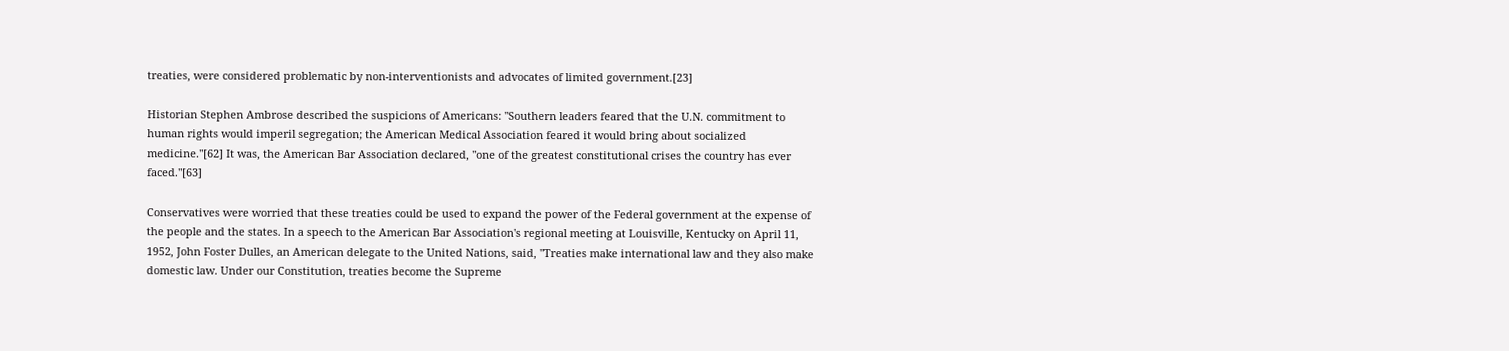treaties, were considered problematic by non-interventionists and advocates of limited government.[23]

Historian Stephen Ambrose described the suspicions of Americans: "Southern leaders feared that the U.N. commitment to human rights would imperil segregation; the American Medical Association feared it would bring about socialized medicine."[62] It was, the American Bar Association declared, "one of the greatest constitutional crises the country has ever faced."[63]

Conservatives were worried that these treaties could be used to expand the power of the Federal government at the expense of the people and the states. In a speech to the American Bar Association's regional meeting at Louisville, Kentucky on April 11, 1952, John Foster Dulles, an American delegate to the United Nations, said, "Treaties make international law and they also make domestic law. Under our Constitution, treaties become the Supreme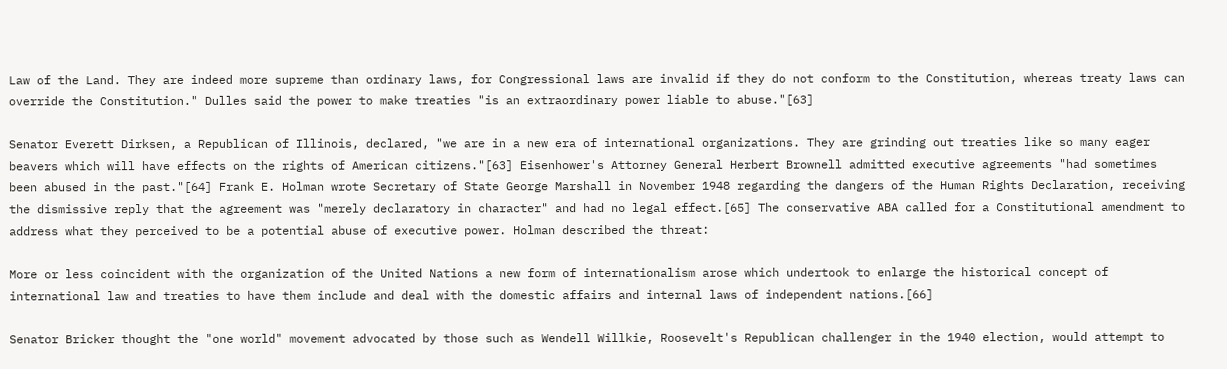Law of the Land. They are indeed more supreme than ordinary laws, for Congressional laws are invalid if they do not conform to the Constitution, whereas treaty laws can override the Constitution." Dulles said the power to make treaties "is an extraordinary power liable to abuse."[63]

Senator Everett Dirksen, a Republican of Illinois, declared, "we are in a new era of international organizations. They are grinding out treaties like so many eager beavers which will have effects on the rights of American citizens."[63] Eisenhower's Attorney General Herbert Brownell admitted executive agreements "had sometimes been abused in the past."[64] Frank E. Holman wrote Secretary of State George Marshall in November 1948 regarding the dangers of the Human Rights Declaration, receiving the dismissive reply that the agreement was "merely declaratory in character" and had no legal effect.[65] The conservative ABA called for a Constitutional amendment to address what they perceived to be a potential abuse of executive power. Holman described the threat:

More or less coincident with the organization of the United Nations a new form of internationalism arose which undertook to enlarge the historical concept of international law and treaties to have them include and deal with the domestic affairs and internal laws of independent nations.[66]

Senator Bricker thought the "one world" movement advocated by those such as Wendell Willkie, Roosevelt's Republican challenger in the 1940 election, would attempt to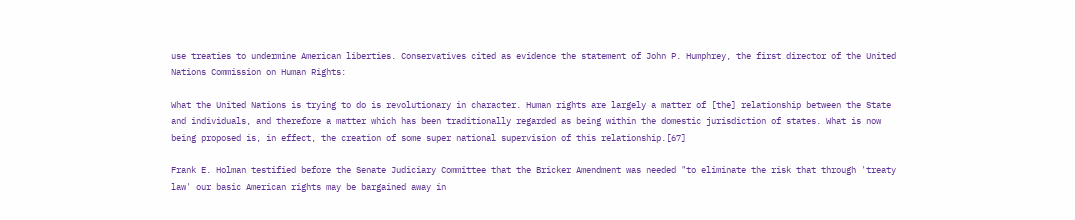use treaties to undermine American liberties. Conservatives cited as evidence the statement of John P. Humphrey, the first director of the United Nations Commission on Human Rights:

What the United Nations is trying to do is revolutionary in character. Human rights are largely a matter of [the] relationship between the State and individuals, and therefore a matter which has been traditionally regarded as being within the domestic jurisdiction of states. What is now being proposed is, in effect, the creation of some super national supervision of this relationship.[67]

Frank E. Holman testified before the Senate Judiciary Committee that the Bricker Amendment was needed "to eliminate the risk that through 'treaty law' our basic American rights may be bargained away in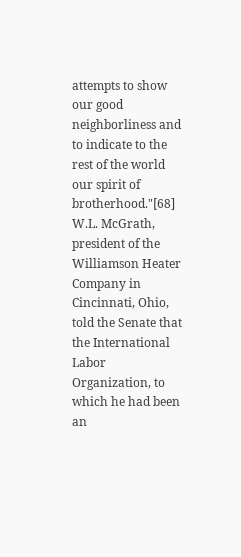attempts to show our good neighborliness and to indicate to the rest of the world our spirit of brotherhood."[68] W.L. McGrath, president of the Williamson Heater Company in Cincinnati, Ohio, told the Senate that the International Labor Organization, to which he had been an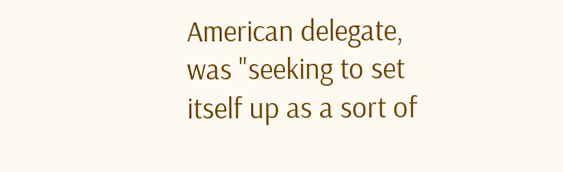American delegate, was "seeking to set itself up as a sort of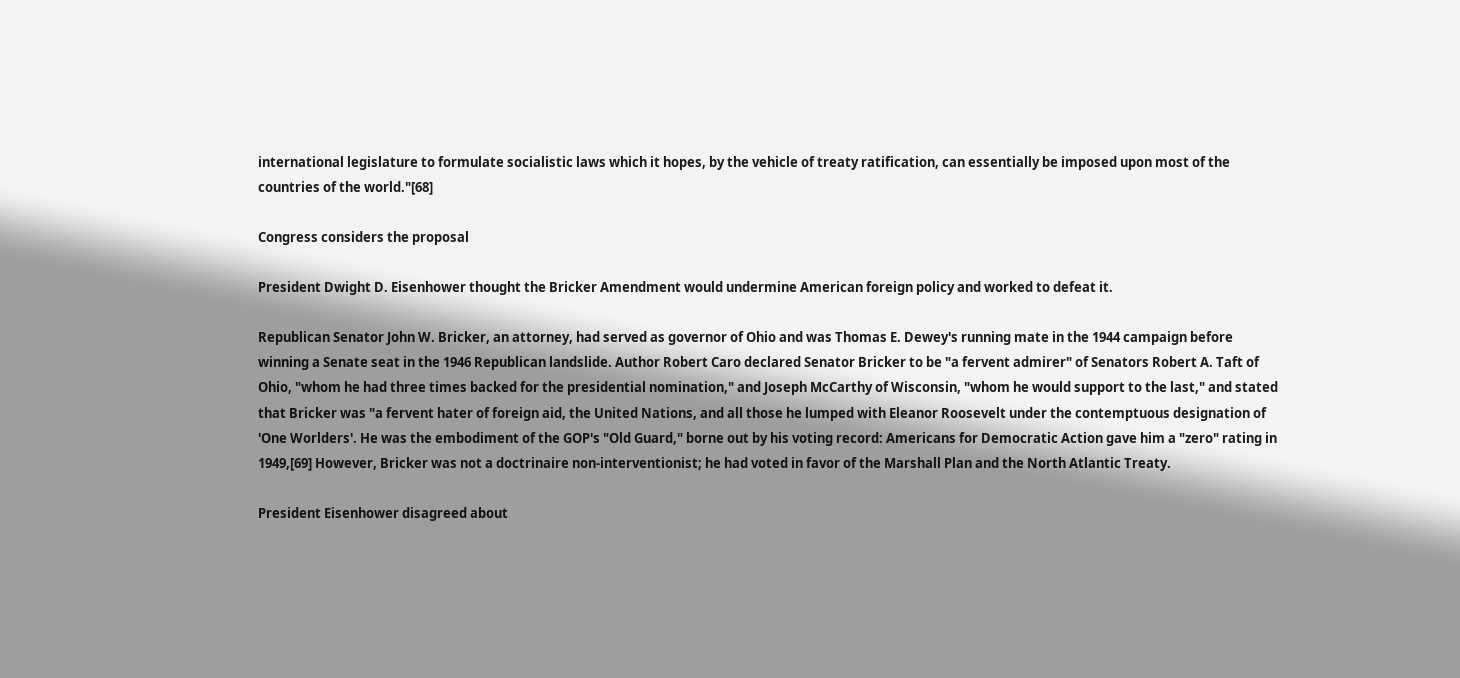international legislature to formulate socialistic laws which it hopes, by the vehicle of treaty ratification, can essentially be imposed upon most of the countries of the world."[68]

Congress considers the proposal

President Dwight D. Eisenhower thought the Bricker Amendment would undermine American foreign policy and worked to defeat it.

Republican Senator John W. Bricker, an attorney, had served as governor of Ohio and was Thomas E. Dewey's running mate in the 1944 campaign before winning a Senate seat in the 1946 Republican landslide. Author Robert Caro declared Senator Bricker to be "a fervent admirer" of Senators Robert A. Taft of Ohio, "whom he had three times backed for the presidential nomination," and Joseph McCarthy of Wisconsin, "whom he would support to the last," and stated that Bricker was "a fervent hater of foreign aid, the United Nations, and all those he lumped with Eleanor Roosevelt under the contemptuous designation of 'One Worlders'. He was the embodiment of the GOP's "Old Guard," borne out by his voting record: Americans for Democratic Action gave him a "zero" rating in 1949,[69] However, Bricker was not a doctrinaire non-interventionist; he had voted in favor of the Marshall Plan and the North Atlantic Treaty.

President Eisenhower disagreed about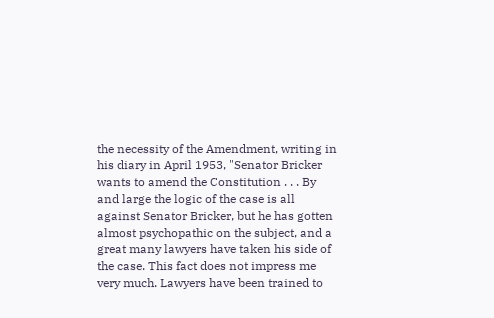the necessity of the Amendment, writing in his diary in April 1953, "Senator Bricker wants to amend the Constitution . . . By and large the logic of the case is all against Senator Bricker, but he has gotten almost psychopathic on the subject, and a great many lawyers have taken his side of the case. This fact does not impress me very much. Lawyers have been trained to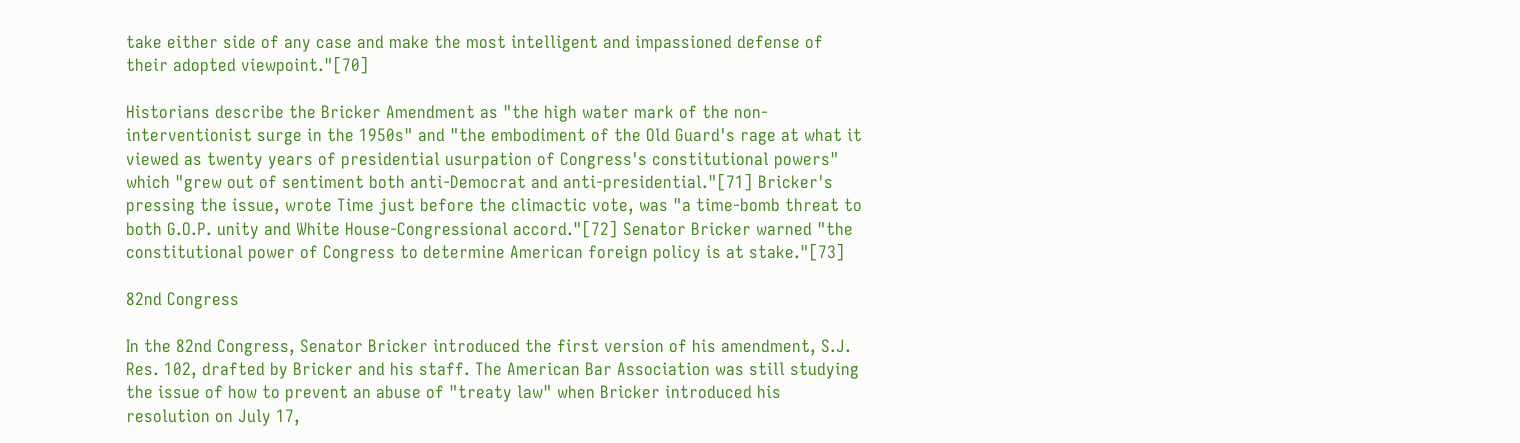take either side of any case and make the most intelligent and impassioned defense of their adopted viewpoint."[70]

Historians describe the Bricker Amendment as "the high water mark of the non-interventionist surge in the 1950s" and "the embodiment of the Old Guard's rage at what it viewed as twenty years of presidential usurpation of Congress's constitutional powers" which "grew out of sentiment both anti-Democrat and anti-presidential."[71] Bricker's pressing the issue, wrote Time just before the climactic vote, was "a time-bomb threat to both G.O.P. unity and White House-Congressional accord."[72] Senator Bricker warned "the constitutional power of Congress to determine American foreign policy is at stake."[73]

82nd Congress

In the 82nd Congress, Senator Bricker introduced the first version of his amendment, S.J. Res. 102, drafted by Bricker and his staff. The American Bar Association was still studying the issue of how to prevent an abuse of "treaty law" when Bricker introduced his resolution on July 17,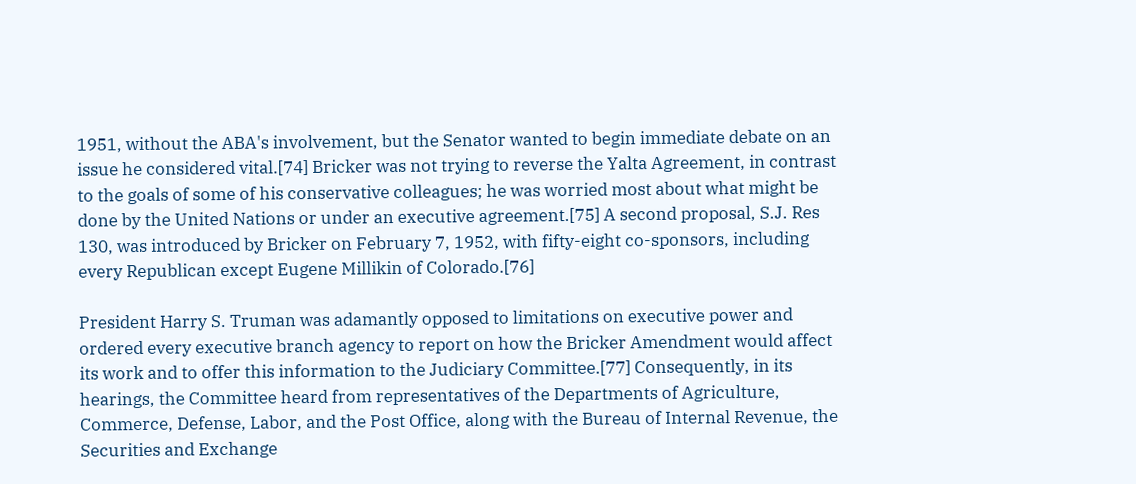1951, without the ABA's involvement, but the Senator wanted to begin immediate debate on an issue he considered vital.[74] Bricker was not trying to reverse the Yalta Agreement, in contrast to the goals of some of his conservative colleagues; he was worried most about what might be done by the United Nations or under an executive agreement.[75] A second proposal, S.J. Res 130, was introduced by Bricker on February 7, 1952, with fifty-eight co-sponsors, including every Republican except Eugene Millikin of Colorado.[76]

President Harry S. Truman was adamantly opposed to limitations on executive power and ordered every executive branch agency to report on how the Bricker Amendment would affect its work and to offer this information to the Judiciary Committee.[77] Consequently, in its hearings, the Committee heard from representatives of the Departments of Agriculture, Commerce, Defense, Labor, and the Post Office, along with the Bureau of Internal Revenue, the Securities and Exchange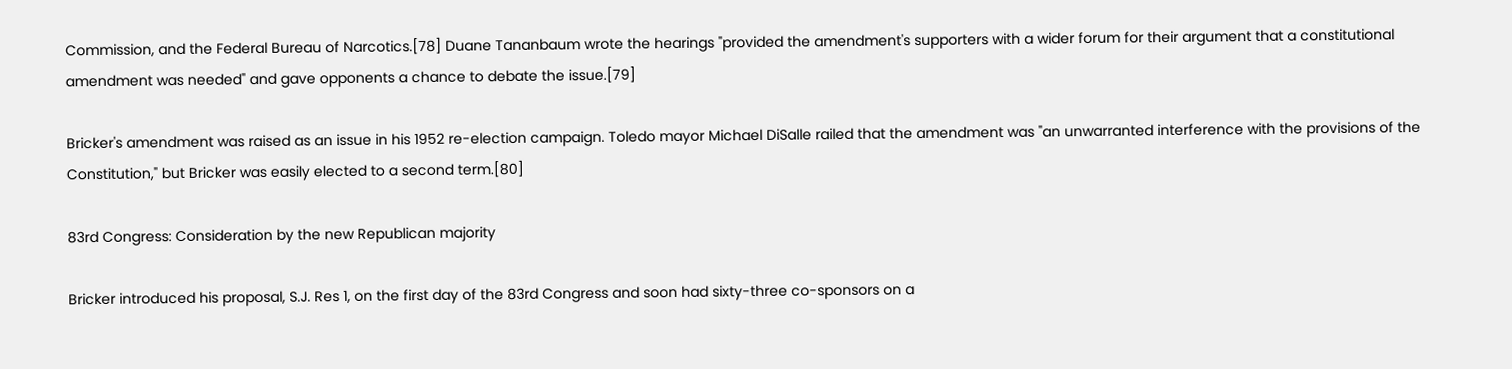Commission, and the Federal Bureau of Narcotics.[78] Duane Tananbaum wrote the hearings "provided the amendment's supporters with a wider forum for their argument that a constitutional amendment was needed" and gave opponents a chance to debate the issue.[79]

Bricker's amendment was raised as an issue in his 1952 re-election campaign. Toledo mayor Michael DiSalle railed that the amendment was "an unwarranted interference with the provisions of the Constitution," but Bricker was easily elected to a second term.[80]

83rd Congress: Consideration by the new Republican majority

Bricker introduced his proposal, S.J. Res 1, on the first day of the 83rd Congress and soon had sixty-three co-sponsors on a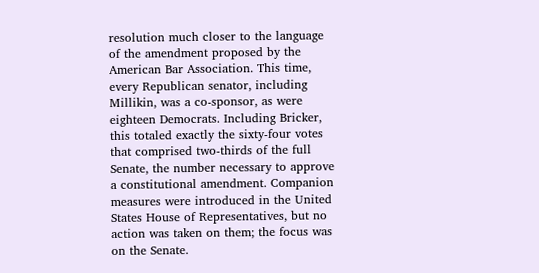resolution much closer to the language of the amendment proposed by the American Bar Association. This time, every Republican senator, including Millikin, was a co-sponsor, as were eighteen Democrats. Including Bricker, this totaled exactly the sixty-four votes that comprised two-thirds of the full Senate, the number necessary to approve a constitutional amendment. Companion measures were introduced in the United States House of Representatives, but no action was taken on them; the focus was on the Senate.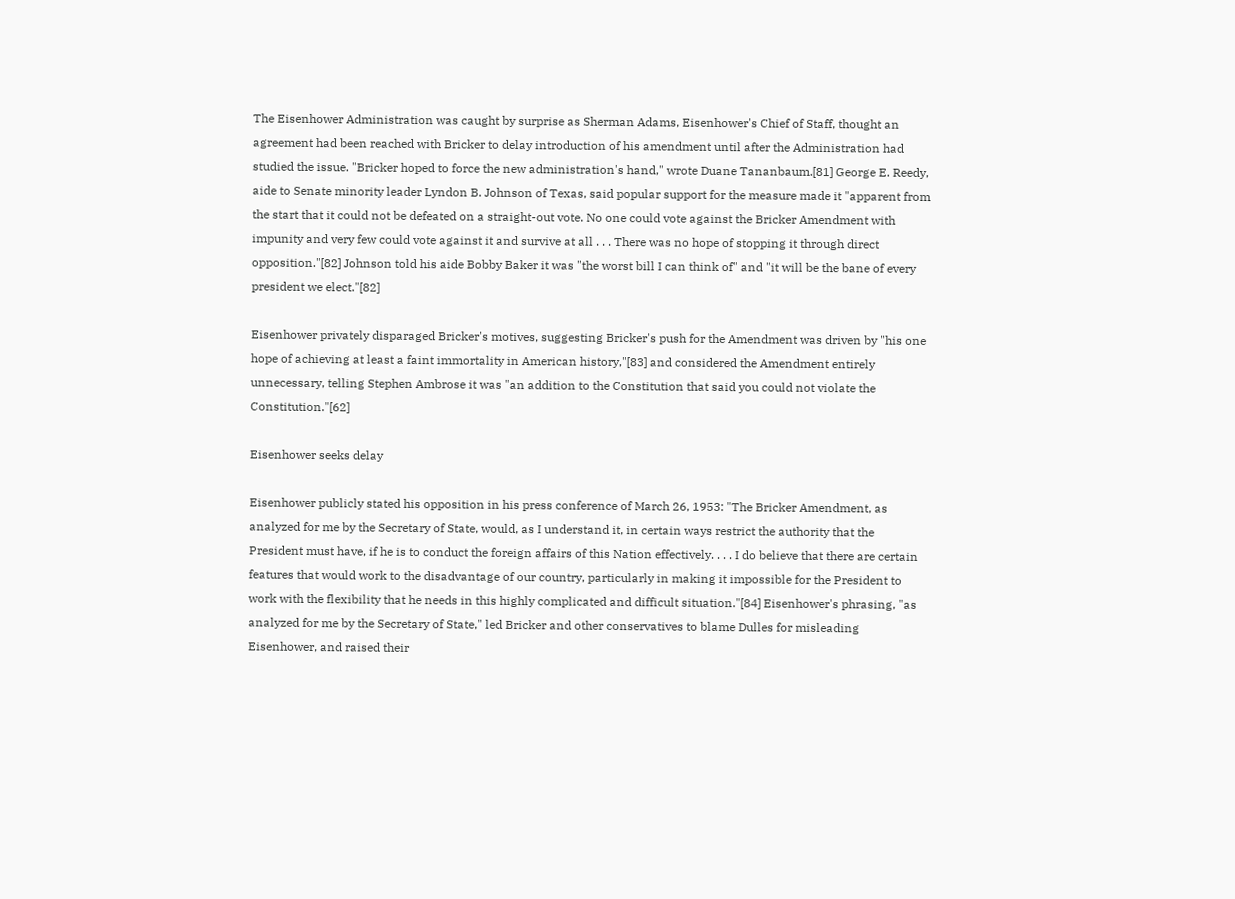The Eisenhower Administration was caught by surprise as Sherman Adams, Eisenhower's Chief of Staff, thought an agreement had been reached with Bricker to delay introduction of his amendment until after the Administration had studied the issue. "Bricker hoped to force the new administration's hand," wrote Duane Tananbaum.[81] George E. Reedy, aide to Senate minority leader Lyndon B. Johnson of Texas, said popular support for the measure made it "apparent from the start that it could not be defeated on a straight-out vote. No one could vote against the Bricker Amendment with impunity and very few could vote against it and survive at all . . . There was no hope of stopping it through direct opposition."[82] Johnson told his aide Bobby Baker it was "the worst bill I can think of" and "it will be the bane of every president we elect."[82]

Eisenhower privately disparaged Bricker's motives, suggesting Bricker's push for the Amendment was driven by "his one hope of achieving at least a faint immortality in American history,"[83] and considered the Amendment entirely unnecessary, telling Stephen Ambrose it was "an addition to the Constitution that said you could not violate the Constitution."[62]

Eisenhower seeks delay

Eisenhower publicly stated his opposition in his press conference of March 26, 1953: "The Bricker Amendment, as analyzed for me by the Secretary of State, would, as I understand it, in certain ways restrict the authority that the President must have, if he is to conduct the foreign affairs of this Nation effectively. . . . I do believe that there are certain features that would work to the disadvantage of our country, particularly in making it impossible for the President to work with the flexibility that he needs in this highly complicated and difficult situation."[84] Eisenhower's phrasing, "as analyzed for me by the Secretary of State," led Bricker and other conservatives to blame Dulles for misleading Eisenhower, and raised their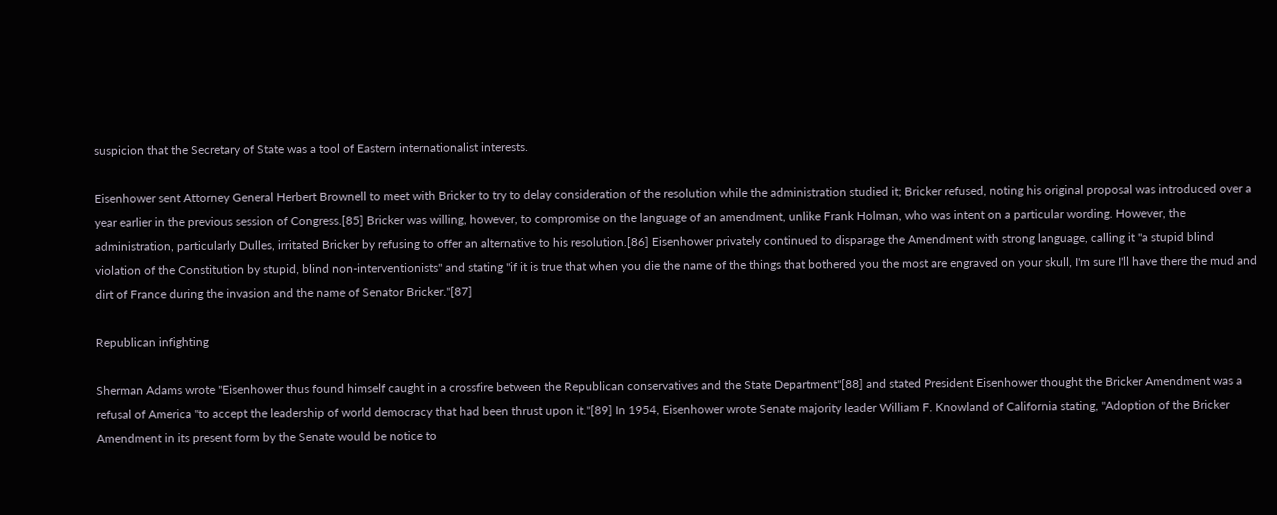suspicion that the Secretary of State was a tool of Eastern internationalist interests.

Eisenhower sent Attorney General Herbert Brownell to meet with Bricker to try to delay consideration of the resolution while the administration studied it; Bricker refused, noting his original proposal was introduced over a year earlier in the previous session of Congress.[85] Bricker was willing, however, to compromise on the language of an amendment, unlike Frank Holman, who was intent on a particular wording. However, the administration, particularly Dulles, irritated Bricker by refusing to offer an alternative to his resolution.[86] Eisenhower privately continued to disparage the Amendment with strong language, calling it "a stupid blind violation of the Constitution by stupid, blind non-interventionists" and stating "if it is true that when you die the name of the things that bothered you the most are engraved on your skull, I'm sure I'll have there the mud and dirt of France during the invasion and the name of Senator Bricker."[87]

Republican infighting

Sherman Adams wrote "Eisenhower thus found himself caught in a crossfire between the Republican conservatives and the State Department"[88] and stated President Eisenhower thought the Bricker Amendment was a refusal of America "to accept the leadership of world democracy that had been thrust upon it."[89] In 1954, Eisenhower wrote Senate majority leader William F. Knowland of California stating, "Adoption of the Bricker Amendment in its present form by the Senate would be notice to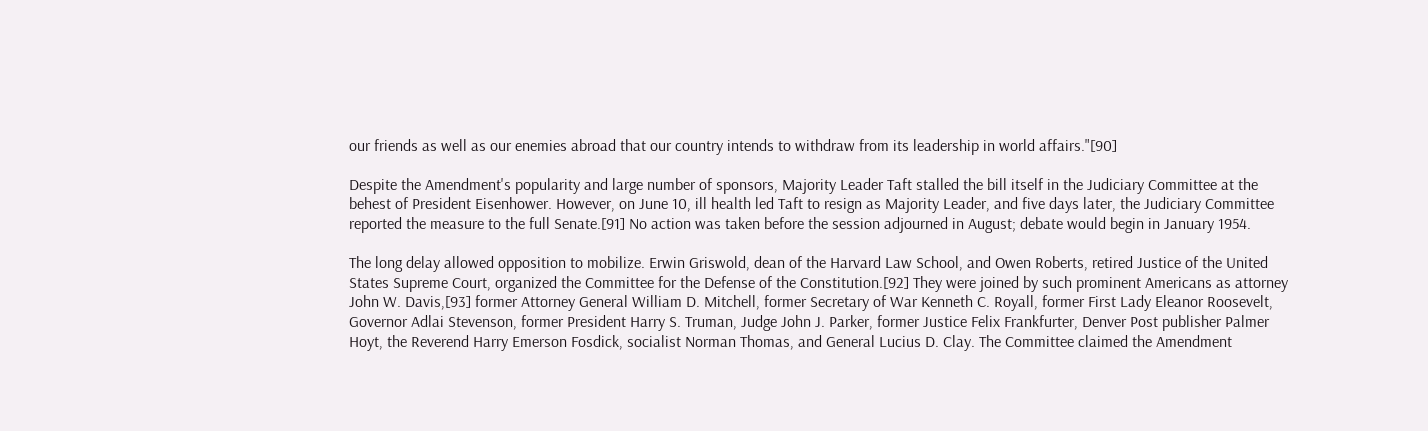our friends as well as our enemies abroad that our country intends to withdraw from its leadership in world affairs."[90]

Despite the Amendment's popularity and large number of sponsors, Majority Leader Taft stalled the bill itself in the Judiciary Committee at the behest of President Eisenhower. However, on June 10, ill health led Taft to resign as Majority Leader, and five days later, the Judiciary Committee reported the measure to the full Senate.[91] No action was taken before the session adjourned in August; debate would begin in January 1954.

The long delay allowed opposition to mobilize. Erwin Griswold, dean of the Harvard Law School, and Owen Roberts, retired Justice of the United States Supreme Court, organized the Committee for the Defense of the Constitution.[92] They were joined by such prominent Americans as attorney John W. Davis,[93] former Attorney General William D. Mitchell, former Secretary of War Kenneth C. Royall, former First Lady Eleanor Roosevelt, Governor Adlai Stevenson, former President Harry S. Truman, Judge John J. Parker, former Justice Felix Frankfurter, Denver Post publisher Palmer Hoyt, the Reverend Harry Emerson Fosdick, socialist Norman Thomas, and General Lucius D. Clay. The Committee claimed the Amendment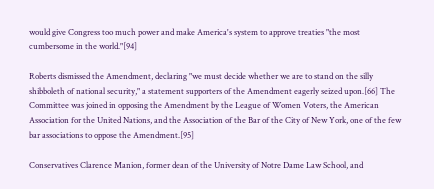would give Congress too much power and make America's system to approve treaties "the most cumbersome in the world."[94]

Roberts dismissed the Amendment, declaring "we must decide whether we are to stand on the silly shibboleth of national security," a statement supporters of the Amendment eagerly seized upon.[66] The Committee was joined in opposing the Amendment by the League of Women Voters, the American Association for the United Nations, and the Association of the Bar of the City of New York, one of the few bar associations to oppose the Amendment.[95]

Conservatives Clarence Manion, former dean of the University of Notre Dame Law School, and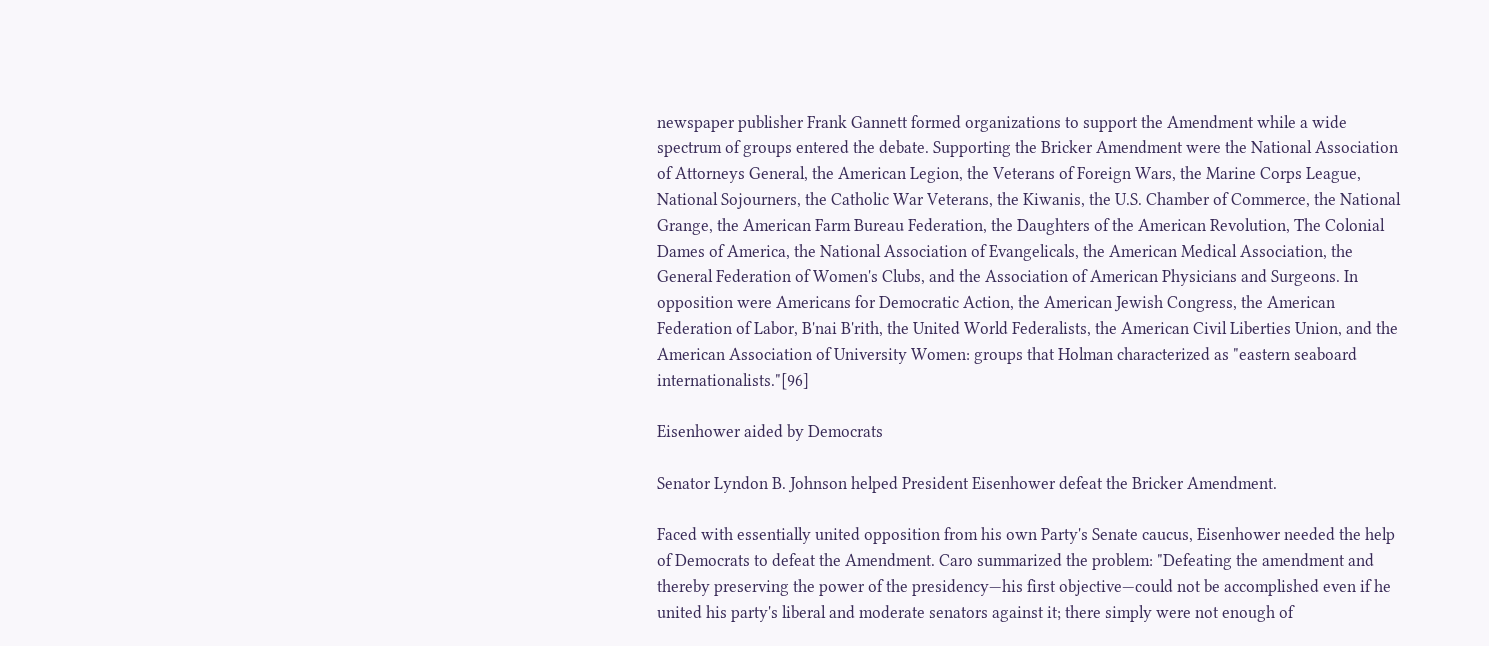newspaper publisher Frank Gannett formed organizations to support the Amendment while a wide spectrum of groups entered the debate. Supporting the Bricker Amendment were the National Association of Attorneys General, the American Legion, the Veterans of Foreign Wars, the Marine Corps League, National Sojourners, the Catholic War Veterans, the Kiwanis, the U.S. Chamber of Commerce, the National Grange, the American Farm Bureau Federation, the Daughters of the American Revolution, The Colonial Dames of America, the National Association of Evangelicals, the American Medical Association, the General Federation of Women's Clubs, and the Association of American Physicians and Surgeons. In opposition were Americans for Democratic Action, the American Jewish Congress, the American Federation of Labor, B'nai B'rith, the United World Federalists, the American Civil Liberties Union, and the American Association of University Women: groups that Holman characterized as "eastern seaboard internationalists."[96]

Eisenhower aided by Democrats

Senator Lyndon B. Johnson helped President Eisenhower defeat the Bricker Amendment.

Faced with essentially united opposition from his own Party's Senate caucus, Eisenhower needed the help of Democrats to defeat the Amendment. Caro summarized the problem: "Defeating the amendment and thereby preserving the power of the presidency—his first objective—could not be accomplished even if he united his party's liberal and moderate senators against it; there simply were not enough of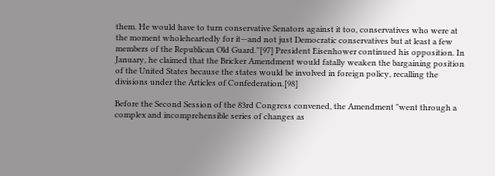them. He would have to turn conservative Senators against it too, conservatives who were at the moment wholeheartedly for it—and not just Democratic conservatives but at least a few members of the Republican Old Guard."[97] President Eisenhower continued his opposition. In January, he claimed that the Bricker Amendment would fatally weaken the bargaining position of the United States because the states would be involved in foreign policy, recalling the divisions under the Articles of Confederation.[98]

Before the Second Session of the 83rd Congress convened, the Amendment "went through a complex and incomprehensible series of changes as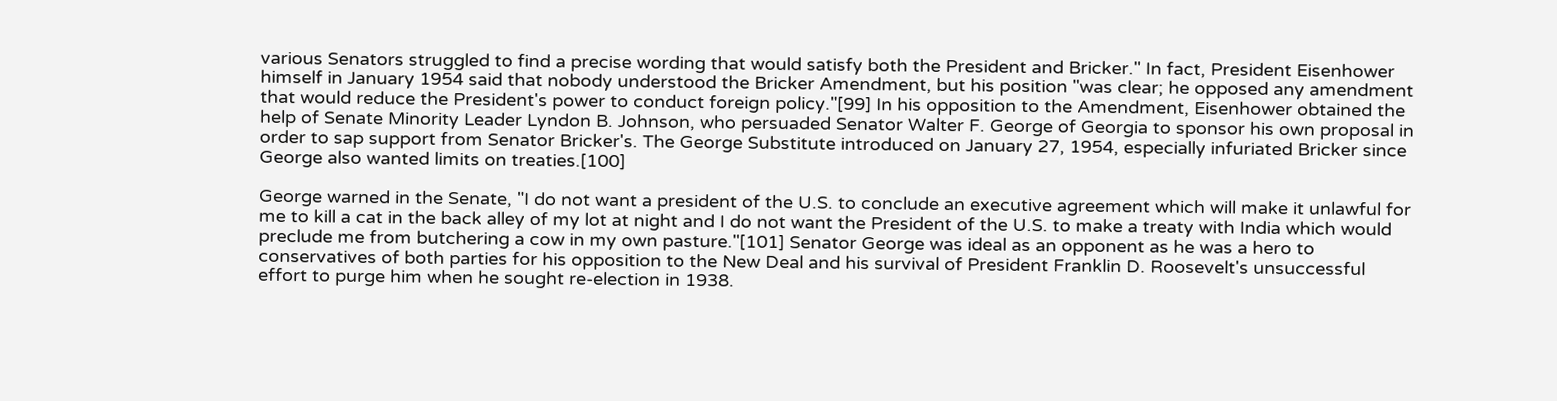various Senators struggled to find a precise wording that would satisfy both the President and Bricker." In fact, President Eisenhower himself in January 1954 said that nobody understood the Bricker Amendment, but his position "was clear; he opposed any amendment that would reduce the President's power to conduct foreign policy."[99] In his opposition to the Amendment, Eisenhower obtained the help of Senate Minority Leader Lyndon B. Johnson, who persuaded Senator Walter F. George of Georgia to sponsor his own proposal in order to sap support from Senator Bricker's. The George Substitute introduced on January 27, 1954, especially infuriated Bricker since George also wanted limits on treaties.[100]

George warned in the Senate, "I do not want a president of the U.S. to conclude an executive agreement which will make it unlawful for me to kill a cat in the back alley of my lot at night and I do not want the President of the U.S. to make a treaty with India which would preclude me from butchering a cow in my own pasture."[101] Senator George was ideal as an opponent as he was a hero to conservatives of both parties for his opposition to the New Deal and his survival of President Franklin D. Roosevelt's unsuccessful effort to purge him when he sought re-election in 1938.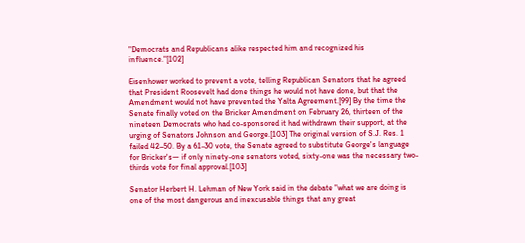"Democrats and Republicans alike respected him and recognized his influence."[102]

Eisenhower worked to prevent a vote, telling Republican Senators that he agreed that President Roosevelt had done things he would not have done, but that the Amendment would not have prevented the Yalta Agreement.[99] By the time the Senate finally voted on the Bricker Amendment on February 26, thirteen of the nineteen Democrats who had co-sponsored it had withdrawn their support, at the urging of Senators Johnson and George.[103] The original version of S.J. Res. 1 failed 42–50. By a 61-30 vote, the Senate agreed to substitute George's language for Bricker's— if only ninety-one senators voted, sixty-one was the necessary two-thirds vote for final approval.[103]

Senator Herbert H. Lehman of New York said in the debate "what we are doing is one of the most dangerous and inexcusable things that any great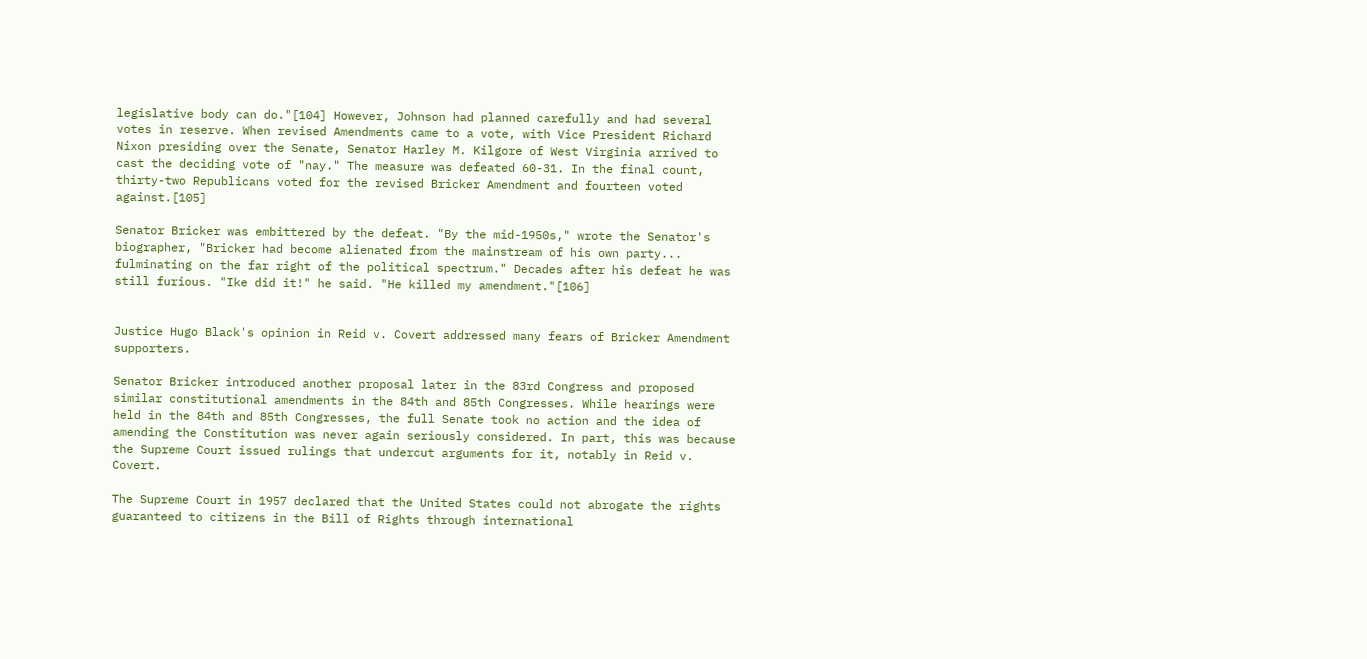legislative body can do."[104] However, Johnson had planned carefully and had several votes in reserve. When revised Amendments came to a vote, with Vice President Richard Nixon presiding over the Senate, Senator Harley M. Kilgore of West Virginia arrived to cast the deciding vote of "nay." The measure was defeated 60-31. In the final count, thirty-two Republicans voted for the revised Bricker Amendment and fourteen voted against.[105]

Senator Bricker was embittered by the defeat. "By the mid-1950s," wrote the Senator's biographer, "Bricker had become alienated from the mainstream of his own party... fulminating on the far right of the political spectrum." Decades after his defeat he was still furious. "Ike did it!" he said. "He killed my amendment."[106]


Justice Hugo Black's opinion in Reid v. Covert addressed many fears of Bricker Amendment supporters.

Senator Bricker introduced another proposal later in the 83rd Congress and proposed similar constitutional amendments in the 84th and 85th Congresses. While hearings were held in the 84th and 85th Congresses, the full Senate took no action and the idea of amending the Constitution was never again seriously considered. In part, this was because the Supreme Court issued rulings that undercut arguments for it, notably in Reid v. Covert.

The Supreme Court in 1957 declared that the United States could not abrogate the rights guaranteed to citizens in the Bill of Rights through international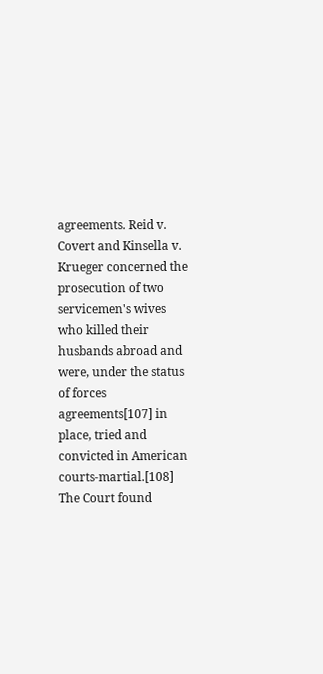agreements. Reid v. Covert and Kinsella v. Krueger concerned the prosecution of two servicemen's wives who killed their husbands abroad and were, under the status of forces agreements[107] in place, tried and convicted in American courts-martial.[108] The Court found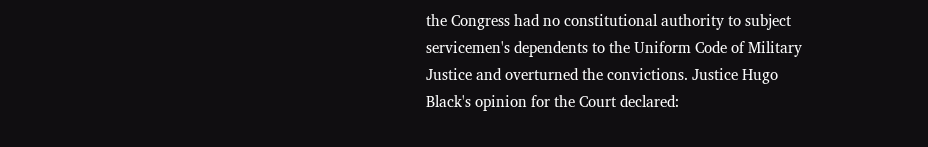the Congress had no constitutional authority to subject servicemen's dependents to the Uniform Code of Military Justice and overturned the convictions. Justice Hugo Black's opinion for the Court declared: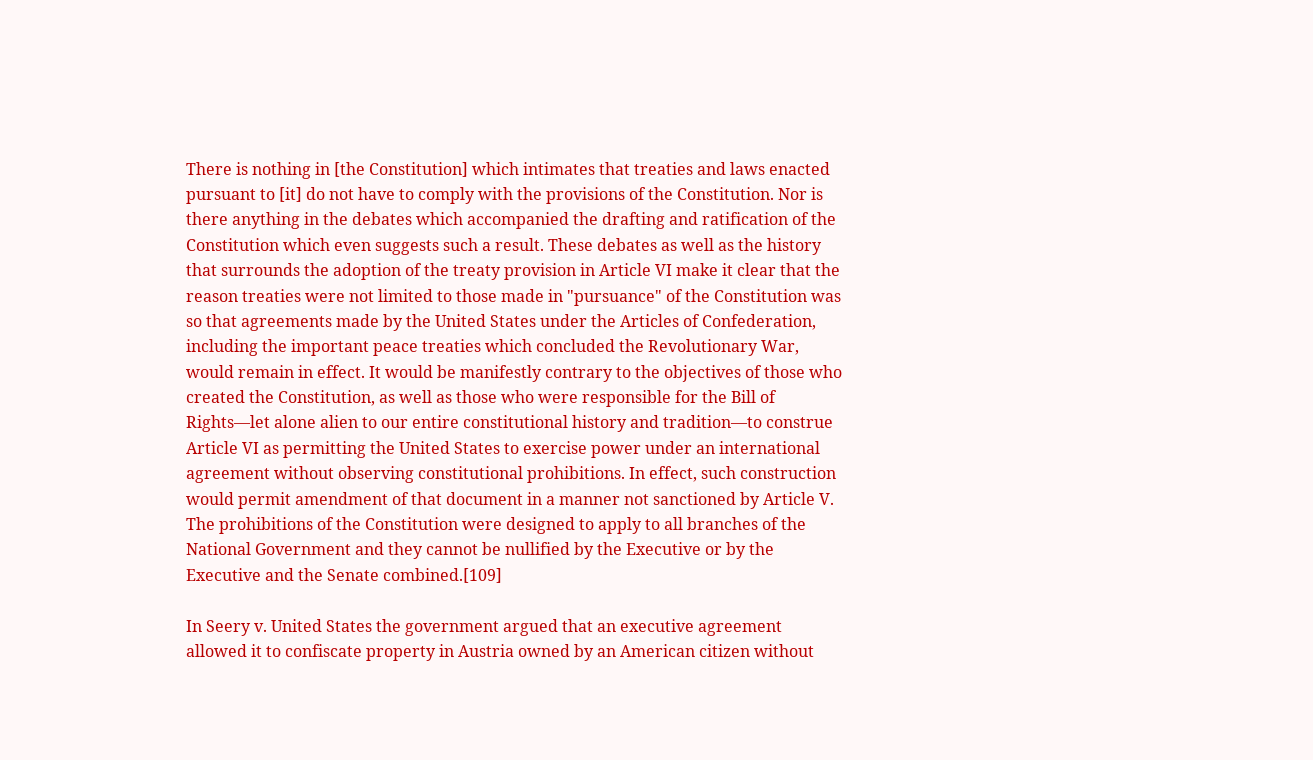There is nothing in [the Constitution] which intimates that treaties and laws enacted pursuant to [it] do not have to comply with the provisions of the Constitution. Nor is there anything in the debates which accompanied the drafting and ratification of the Constitution which even suggests such a result. These debates as well as the history that surrounds the adoption of the treaty provision in Article VI make it clear that the reason treaties were not limited to those made in "pursuance" of the Constitution was so that agreements made by the United States under the Articles of Confederation, including the important peace treaties which concluded the Revolutionary War, would remain in effect. It would be manifestly contrary to the objectives of those who created the Constitution, as well as those who were responsible for the Bill of Rights—let alone alien to our entire constitutional history and tradition—to construe Article VI as permitting the United States to exercise power under an international agreement without observing constitutional prohibitions. In effect, such construction would permit amendment of that document in a manner not sanctioned by Article V. The prohibitions of the Constitution were designed to apply to all branches of the National Government and they cannot be nullified by the Executive or by the Executive and the Senate combined.[109]

In Seery v. United States the government argued that an executive agreement allowed it to confiscate property in Austria owned by an American citizen without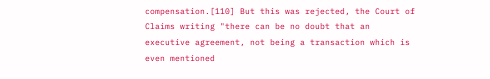compensation.[110] But this was rejected, the Court of Claims writing "there can be no doubt that an executive agreement, not being a transaction which is even mentioned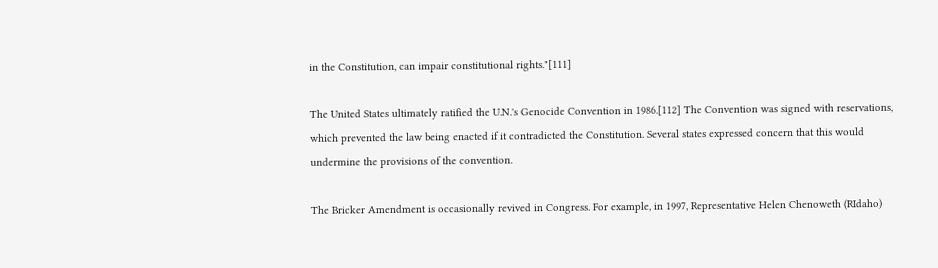in the Constitution, can impair constitutional rights."[111]

The United States ultimately ratified the U.N.'s Genocide Convention in 1986.[112] The Convention was signed with reservations, which prevented the law being enacted if it contradicted the Constitution. Several states expressed concern that this would undermine the provisions of the convention.

The Bricker Amendment is occasionally revived in Congress. For example, in 1997, Representative Helen Chenoweth (RIdaho)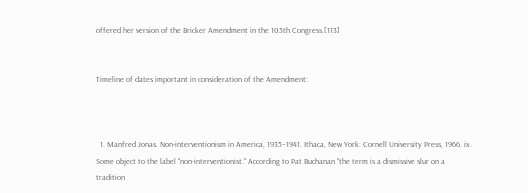offered her version of the Bricker Amendment in the 105th Congress.[113]


Timeline of dates important in consideration of the Amendment:



  1. Manfred Jonas. Non-interventionism in America, 1935–1941. Ithaca, New York: Cornell University Press, 1966. ix. Some object to the label "non-interventionist." According to Pat Buchanan "the term is a dismissive slur on a tradition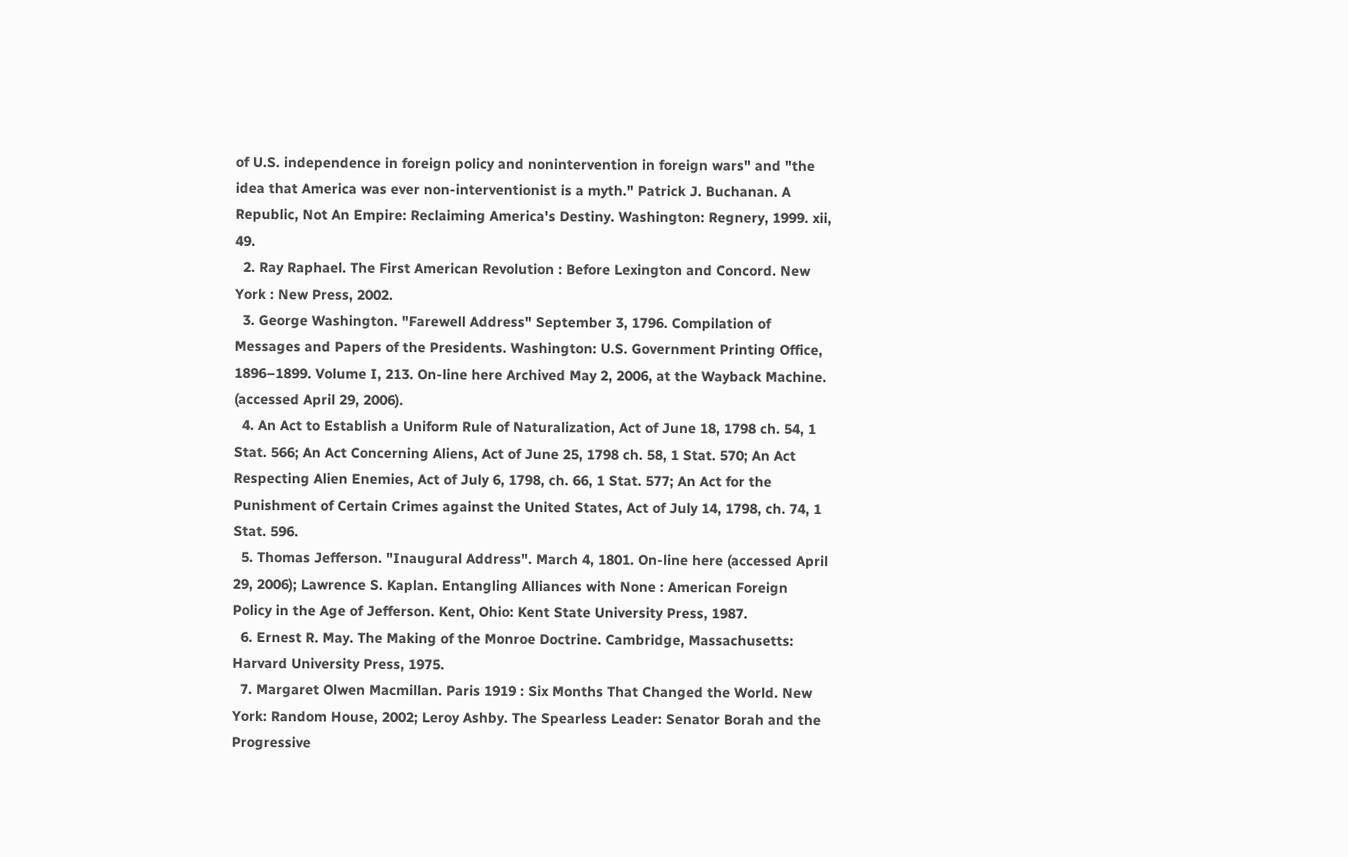of U.S. independence in foreign policy and nonintervention in foreign wars" and "the idea that America was ever non-interventionist is a myth." Patrick J. Buchanan. A Republic, Not An Empire: Reclaiming America's Destiny. Washington: Regnery, 1999. xii, 49.
  2. Ray Raphael. The First American Revolution : Before Lexington and Concord. New York : New Press, 2002.
  3. George Washington. "Farewell Address" September 3, 1796. Compilation of Messages and Papers of the Presidents. Washington: U.S. Government Printing Office, 1896–1899. Volume I, 213. On-line here Archived May 2, 2006, at the Wayback Machine. (accessed April 29, 2006).
  4. An Act to Establish a Uniform Rule of Naturalization, Act of June 18, 1798 ch. 54, 1 Stat. 566; An Act Concerning Aliens, Act of June 25, 1798 ch. 58, 1 Stat. 570; An Act Respecting Alien Enemies, Act of July 6, 1798, ch. 66, 1 Stat. 577; An Act for the Punishment of Certain Crimes against the United States, Act of July 14, 1798, ch. 74, 1 Stat. 596.
  5. Thomas Jefferson. "Inaugural Address". March 4, 1801. On-line here (accessed April 29, 2006); Lawrence S. Kaplan. Entangling Alliances with None : American Foreign Policy in the Age of Jefferson. Kent, Ohio: Kent State University Press, 1987.
  6. Ernest R. May. The Making of the Monroe Doctrine. Cambridge, Massachusetts: Harvard University Press, 1975.
  7. Margaret Olwen Macmillan. Paris 1919 : Six Months That Changed the World. New York: Random House, 2002; Leroy Ashby. The Spearless Leader: Senator Borah and the Progressive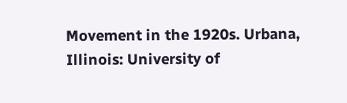Movement in the 1920s. Urbana, Illinois: University of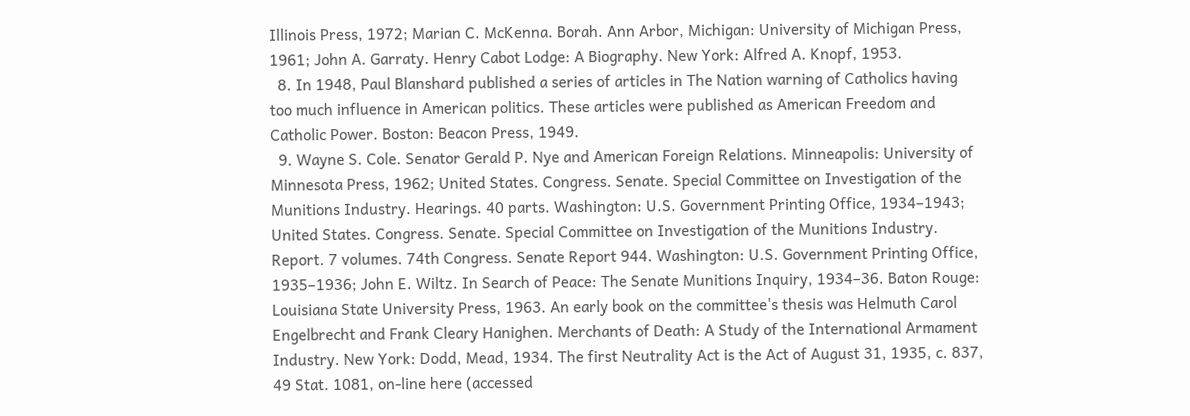Illinois Press, 1972; Marian C. McKenna. Borah. Ann Arbor, Michigan: University of Michigan Press, 1961; John A. Garraty. Henry Cabot Lodge: A Biography. New York: Alfred A. Knopf, 1953.
  8. In 1948, Paul Blanshard published a series of articles in The Nation warning of Catholics having too much influence in American politics. These articles were published as American Freedom and Catholic Power. Boston: Beacon Press, 1949.
  9. Wayne S. Cole. Senator Gerald P. Nye and American Foreign Relations. Minneapolis: University of Minnesota Press, 1962; United States. Congress. Senate. Special Committee on Investigation of the Munitions Industry. Hearings. 40 parts. Washington: U.S. Government Printing Office, 1934–1943; United States. Congress. Senate. Special Committee on Investigation of the Munitions Industry. Report. 7 volumes. 74th Congress. Senate Report 944. Washington: U.S. Government Printing Office, 1935–1936; John E. Wiltz. In Search of Peace: The Senate Munitions Inquiry, 1934–36. Baton Rouge: Louisiana State University Press, 1963. An early book on the committee's thesis was Helmuth Carol Engelbrecht and Frank Cleary Hanighen. Merchants of Death: A Study of the International Armament Industry. New York: Dodd, Mead, 1934. The first Neutrality Act is the Act of August 31, 1935, c. 837, 49 Stat. 1081, on-line here (accessed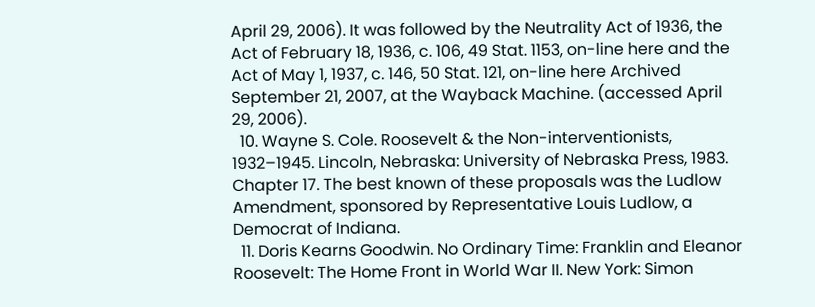April 29, 2006). It was followed by the Neutrality Act of 1936, the Act of February 18, 1936, c. 106, 49 Stat. 1153, on-line here and the Act of May 1, 1937, c. 146, 50 Stat. 121, on-line here Archived September 21, 2007, at the Wayback Machine. (accessed April 29, 2006).
  10. Wayne S. Cole. Roosevelt & the Non-interventionists, 1932–1945. Lincoln, Nebraska: University of Nebraska Press, 1983. Chapter 17. The best known of these proposals was the Ludlow Amendment, sponsored by Representative Louis Ludlow, a Democrat of Indiana.
  11. Doris Kearns Goodwin. No Ordinary Time: Franklin and Eleanor Roosevelt: The Home Front in World War II. New York: Simon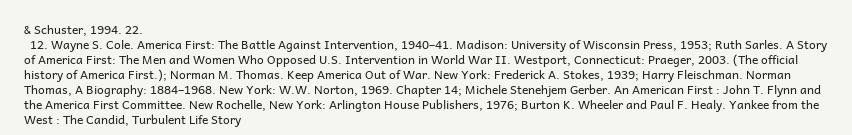& Schuster, 1994. 22.
  12. Wayne S. Cole. America First: The Battle Against Intervention, 1940–41. Madison: University of Wisconsin Press, 1953; Ruth Sarles. A Story of America First: The Men and Women Who Opposed U.S. Intervention in World War II. Westport, Connecticut: Praeger, 2003. (The official history of America First.); Norman M. Thomas. Keep America Out of War. New York: Frederick A. Stokes, 1939; Harry Fleischman. Norman Thomas, A Biography: 1884–1968. New York: W.W. Norton, 1969. Chapter 14; Michele Stenehjem Gerber. An American First : John T. Flynn and the America First Committee. New Rochelle, New York: Arlington House Publishers, 1976; Burton K. Wheeler and Paul F. Healy. Yankee from the West : The Candid, Turbulent Life Story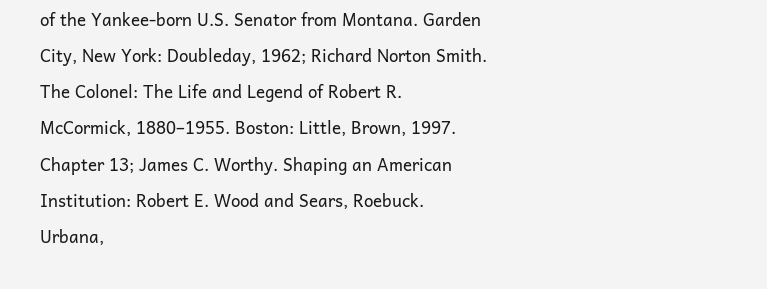of the Yankee-born U.S. Senator from Montana. Garden City, New York: Doubleday, 1962; Richard Norton Smith. The Colonel: The Life and Legend of Robert R. McCormick, 1880–1955. Boston: Little, Brown, 1997. Chapter 13; James C. Worthy. Shaping an American Institution: Robert E. Wood and Sears, Roebuck. Urbana,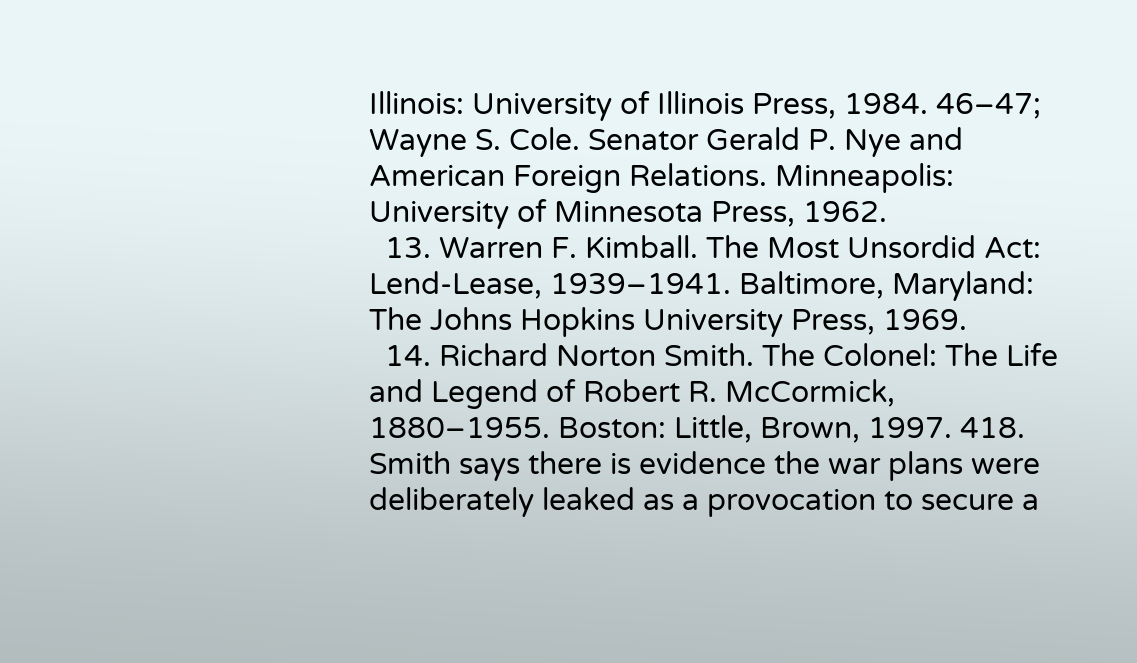Illinois: University of Illinois Press, 1984. 46–47; Wayne S. Cole. Senator Gerald P. Nye and American Foreign Relations. Minneapolis: University of Minnesota Press, 1962.
  13. Warren F. Kimball. The Most Unsordid Act: Lend-Lease, 1939–1941. Baltimore, Maryland: The Johns Hopkins University Press, 1969.
  14. Richard Norton Smith. The Colonel: The Life and Legend of Robert R. McCormick, 1880–1955. Boston: Little, Brown, 1997. 418. Smith says there is evidence the war plans were deliberately leaked as a provocation to secure a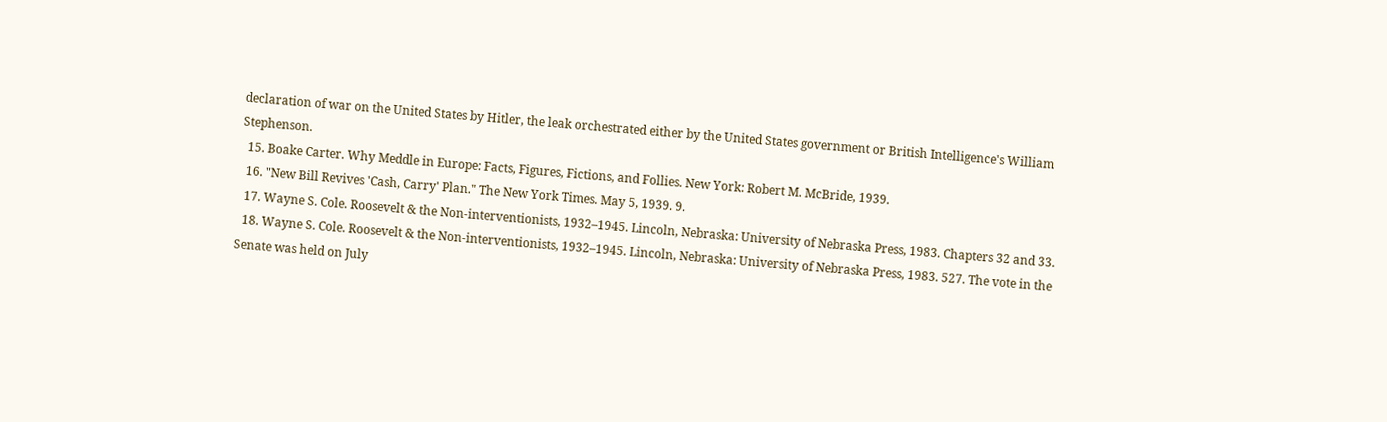declaration of war on the United States by Hitler, the leak orchestrated either by the United States government or British Intelligence's William Stephenson.
  15. Boake Carter. Why Meddle in Europe: Facts, Figures, Fictions, and Follies. New York: Robert M. McBride, 1939.
  16. "New Bill Revives 'Cash, Carry' Plan." The New York Times. May 5, 1939. 9.
  17. Wayne S. Cole. Roosevelt & the Non-interventionists, 1932–1945. Lincoln, Nebraska: University of Nebraska Press, 1983. Chapters 32 and 33.
  18. Wayne S. Cole. Roosevelt & the Non-interventionists, 1932–1945. Lincoln, Nebraska: University of Nebraska Press, 1983. 527. The vote in the Senate was held on July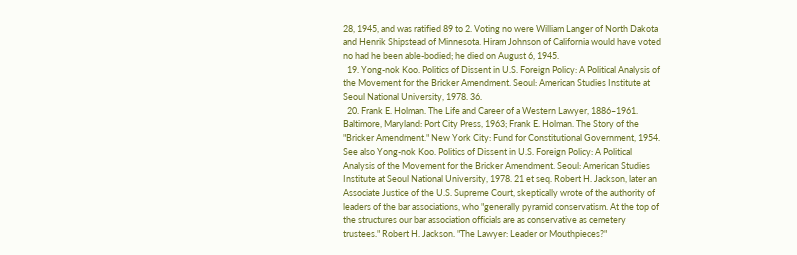28, 1945, and was ratified 89 to 2. Voting no were William Langer of North Dakota and Henrik Shipstead of Minnesota. Hiram Johnson of California would have voted no had he been able-bodied; he died on August 6, 1945.
  19. Yong-nok Koo. Politics of Dissent in U.S. Foreign Policy: A Political Analysis of the Movement for the Bricker Amendment. Seoul: American Studies Institute at Seoul National University, 1978. 36.
  20. Frank E. Holman. The Life and Career of a Western Lawyer, 1886–1961. Baltimore, Maryland: Port City Press, 1963; Frank E. Holman. The Story of the "Bricker Amendment." New York City: Fund for Constitutional Government, 1954. See also Yong-nok Koo. Politics of Dissent in U.S. Foreign Policy: A Political Analysis of the Movement for the Bricker Amendment. Seoul: American Studies Institute at Seoul National University, 1978. 21 et seq. Robert H. Jackson, later an Associate Justice of the U.S. Supreme Court, skeptically wrote of the authority of leaders of the bar associations, who "generally pyramid conservatism. At the top of the structures our bar association officials are as conservative as cemetery trustees." Robert H. Jackson. "The Lawyer: Leader or Mouthpieces?"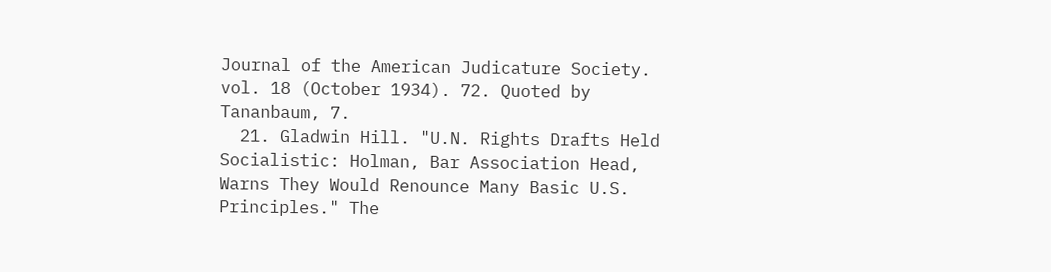Journal of the American Judicature Society. vol. 18 (October 1934). 72. Quoted by Tananbaum, 7.
  21. Gladwin Hill. "U.N. Rights Drafts Held Socialistic: Holman, Bar Association Head, Warns They Would Renounce Many Basic U.S. Principles." The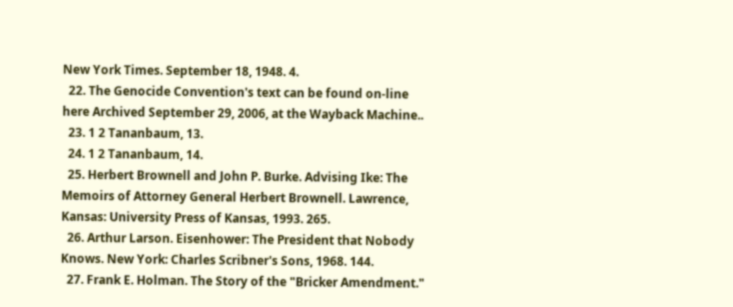New York Times. September 18, 1948. 4.
  22. The Genocide Convention's text can be found on-line here Archived September 29, 2006, at the Wayback Machine..
  23. 1 2 Tananbaum, 13.
  24. 1 2 Tananbaum, 14.
  25. Herbert Brownell and John P. Burke. Advising Ike: The Memoirs of Attorney General Herbert Brownell. Lawrence, Kansas: University Press of Kansas, 1993. 265.
  26. Arthur Larson. Eisenhower: The President that Nobody Knows. New York: Charles Scribner's Sons, 1968. 144.
  27. Frank E. Holman. The Story of the "Bricker Amendment."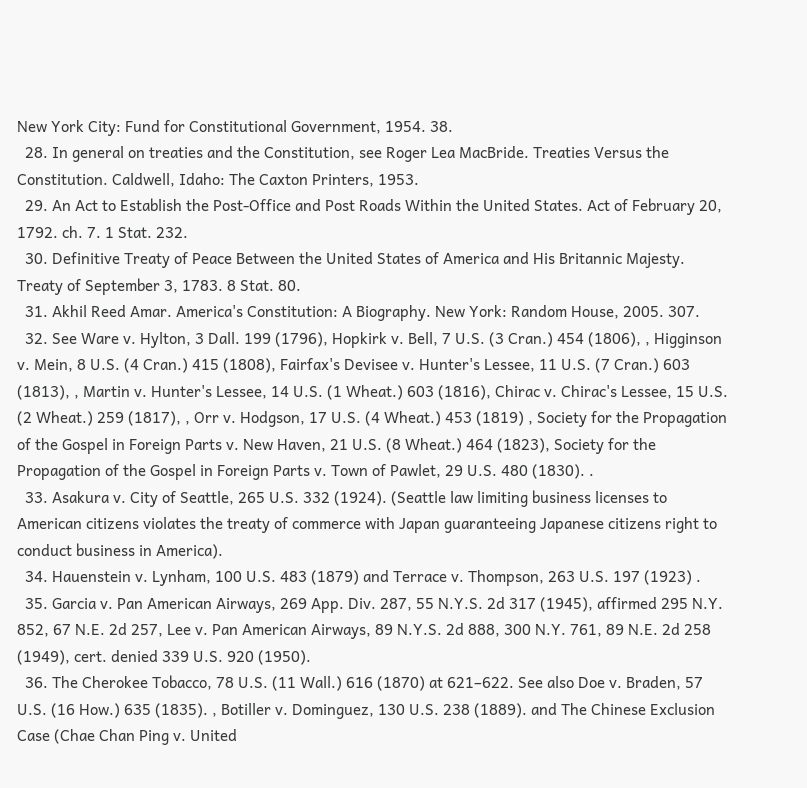New York City: Fund for Constitutional Government, 1954. 38.
  28. In general on treaties and the Constitution, see Roger Lea MacBride. Treaties Versus the Constitution. Caldwell, Idaho: The Caxton Printers, 1953.
  29. An Act to Establish the Post-Office and Post Roads Within the United States. Act of February 20, 1792. ch. 7. 1 Stat. 232.
  30. Definitive Treaty of Peace Between the United States of America and His Britannic Majesty. Treaty of September 3, 1783. 8 Stat. 80.
  31. Akhil Reed Amar. America's Constitution: A Biography. New York: Random House, 2005. 307.
  32. See Ware v. Hylton, 3 Dall. 199 (1796), Hopkirk v. Bell, 7 U.S. (3 Cran.) 454 (1806), , Higginson v. Mein, 8 U.S. (4 Cran.) 415 (1808), Fairfax's Devisee v. Hunter's Lessee, 11 U.S. (7 Cran.) 603 (1813), , Martin v. Hunter's Lessee, 14 U.S. (1 Wheat.) 603 (1816), Chirac v. Chirac's Lessee, 15 U.S. (2 Wheat.) 259 (1817), , Orr v. Hodgson, 17 U.S. (4 Wheat.) 453 (1819) , Society for the Propagation of the Gospel in Foreign Parts v. New Haven, 21 U.S. (8 Wheat.) 464 (1823), Society for the Propagation of the Gospel in Foreign Parts v. Town of Pawlet, 29 U.S. 480 (1830). .
  33. Asakura v. City of Seattle, 265 U.S. 332 (1924). (Seattle law limiting business licenses to American citizens violates the treaty of commerce with Japan guaranteeing Japanese citizens right to conduct business in America).
  34. Hauenstein v. Lynham, 100 U.S. 483 (1879) and Terrace v. Thompson, 263 U.S. 197 (1923) .
  35. Garcia v. Pan American Airways, 269 App. Div. 287, 55 N.Y.S. 2d 317 (1945), affirmed 295 N.Y. 852, 67 N.E. 2d 257, Lee v. Pan American Airways, 89 N.Y.S. 2d 888, 300 N.Y. 761, 89 N.E. 2d 258 (1949), cert. denied 339 U.S. 920 (1950).
  36. The Cherokee Tobacco, 78 U.S. (11 Wall.) 616 (1870) at 621–622. See also Doe v. Braden, 57 U.S. (16 How.) 635 (1835). , Botiller v. Dominguez, 130 U.S. 238 (1889). and The Chinese Exclusion Case (Chae Chan Ping v. United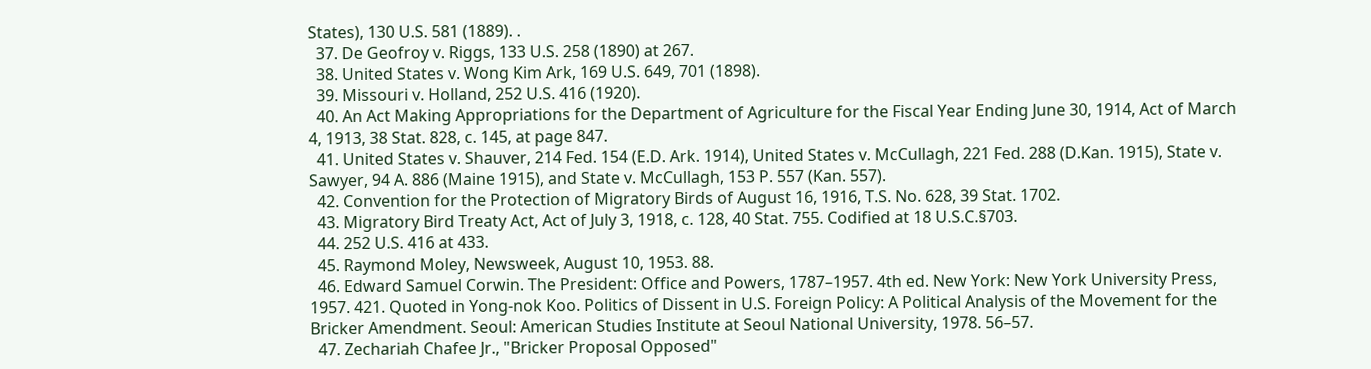States), 130 U.S. 581 (1889). .
  37. De Geofroy v. Riggs, 133 U.S. 258 (1890) at 267.
  38. United States v. Wong Kim Ark, 169 U.S. 649, 701 (1898).
  39. Missouri v. Holland, 252 U.S. 416 (1920).
  40. An Act Making Appropriations for the Department of Agriculture for the Fiscal Year Ending June 30, 1914, Act of March 4, 1913, 38 Stat. 828, c. 145, at page 847.
  41. United States v. Shauver, 214 Fed. 154 (E.D. Ark. 1914), United States v. McCullagh, 221 Fed. 288 (D.Kan. 1915), State v. Sawyer, 94 A. 886 (Maine 1915), and State v. McCullagh, 153 P. 557 (Kan. 557).
  42. Convention for the Protection of Migratory Birds of August 16, 1916, T.S. No. 628, 39 Stat. 1702.
  43. Migratory Bird Treaty Act, Act of July 3, 1918, c. 128, 40 Stat. 755. Codified at 18 U.S.C.§703.
  44. 252 U.S. 416 at 433.
  45. Raymond Moley, Newsweek, August 10, 1953. 88.
  46. Edward Samuel Corwin. The President: Office and Powers, 1787–1957. 4th ed. New York: New York University Press, 1957. 421. Quoted in Yong-nok Koo. Politics of Dissent in U.S. Foreign Policy: A Political Analysis of the Movement for the Bricker Amendment. Seoul: American Studies Institute at Seoul National University, 1978. 56–57.
  47. Zechariah Chafee Jr., "Bricker Proposal Opposed"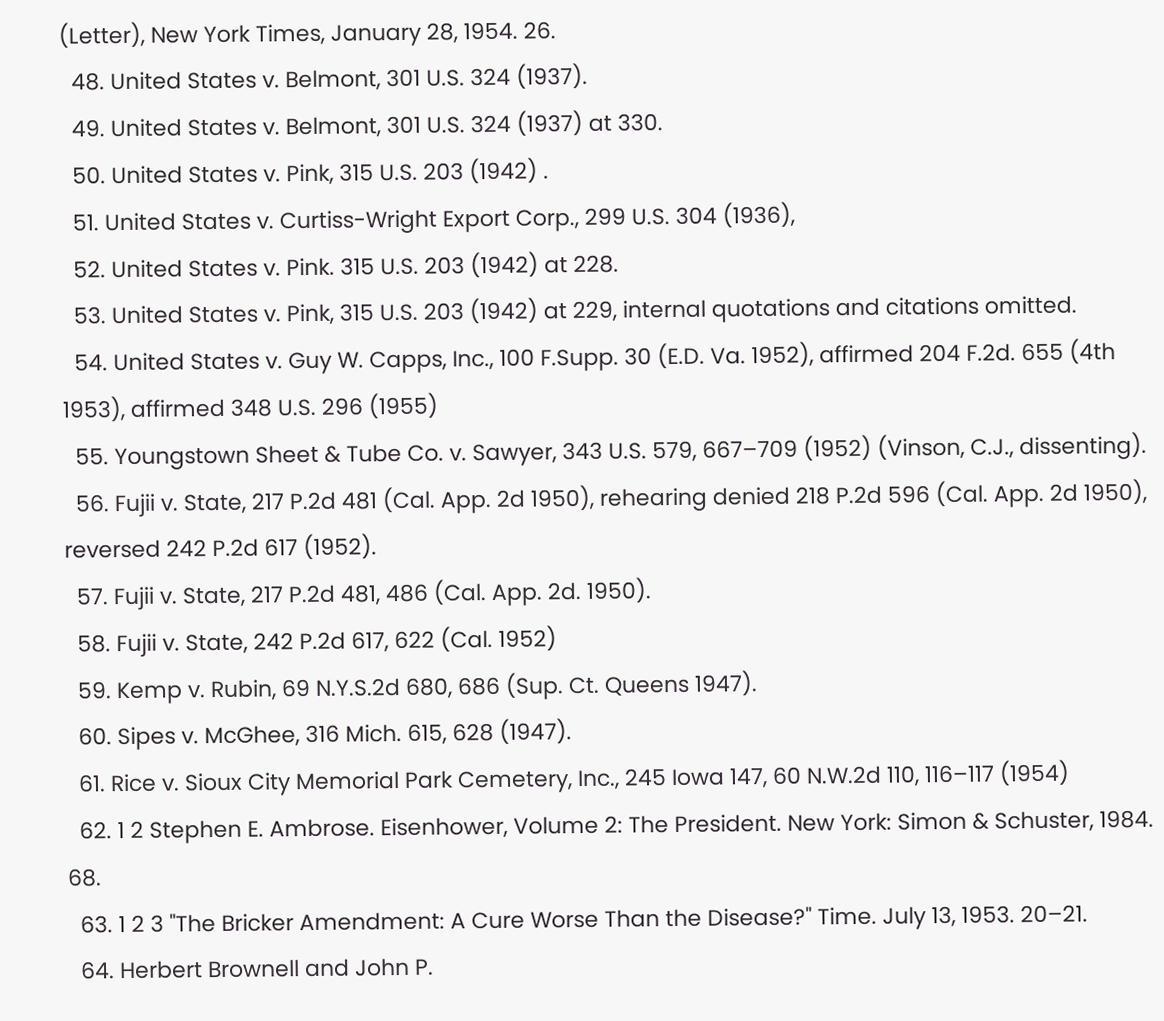(Letter), New York Times, January 28, 1954. 26.
  48. United States v. Belmont, 301 U.S. 324 (1937).
  49. United States v. Belmont, 301 U.S. 324 (1937) at 330.
  50. United States v. Pink, 315 U.S. 203 (1942) .
  51. United States v. Curtiss-Wright Export Corp., 299 U.S. 304 (1936),
  52. United States v. Pink. 315 U.S. 203 (1942) at 228.
  53. United States v. Pink, 315 U.S. 203 (1942) at 229, internal quotations and citations omitted.
  54. United States v. Guy W. Capps, Inc., 100 F.Supp. 30 (E.D. Va. 1952), affirmed 204 F.2d. 655 (4th 1953), affirmed 348 U.S. 296 (1955)
  55. Youngstown Sheet & Tube Co. v. Sawyer, 343 U.S. 579, 667–709 (1952) (Vinson, C.J., dissenting).
  56. Fujii v. State, 217 P.2d 481 (Cal. App. 2d 1950), rehearing denied 218 P.2d 596 (Cal. App. 2d 1950), reversed 242 P.2d 617 (1952).
  57. Fujii v. State, 217 P.2d 481, 486 (Cal. App. 2d. 1950).
  58. Fujii v. State, 242 P.2d 617, 622 (Cal. 1952)
  59. Kemp v. Rubin, 69 N.Y.S.2d 680, 686 (Sup. Ct. Queens 1947).
  60. Sipes v. McGhee, 316 Mich. 615, 628 (1947).
  61. Rice v. Sioux City Memorial Park Cemetery, Inc., 245 Iowa 147, 60 N.W.2d 110, 116–117 (1954)
  62. 1 2 Stephen E. Ambrose. Eisenhower, Volume 2: The President. New York: Simon & Schuster, 1984. 68.
  63. 1 2 3 "The Bricker Amendment: A Cure Worse Than the Disease?" Time. July 13, 1953. 20–21.
  64. Herbert Brownell and John P.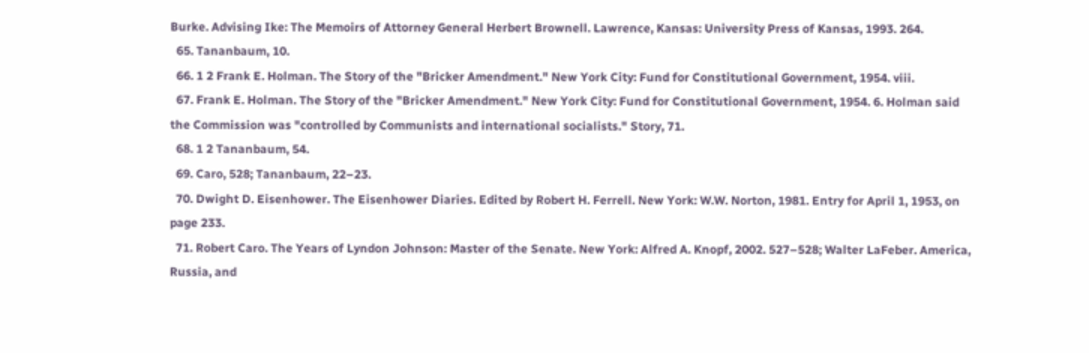Burke. Advising Ike: The Memoirs of Attorney General Herbert Brownell. Lawrence, Kansas: University Press of Kansas, 1993. 264.
  65. Tananbaum, 10.
  66. 1 2 Frank E. Holman. The Story of the "Bricker Amendment." New York City: Fund for Constitutional Government, 1954. viii.
  67. Frank E. Holman. The Story of the "Bricker Amendment." New York City: Fund for Constitutional Government, 1954. 6. Holman said the Commission was "controlled by Communists and international socialists." Story, 71.
  68. 1 2 Tananbaum, 54.
  69. Caro, 528; Tananbaum, 22–23.
  70. Dwight D. Eisenhower. The Eisenhower Diaries. Edited by Robert H. Ferrell. New York: W.W. Norton, 1981. Entry for April 1, 1953, on page 233.
  71. Robert Caro. The Years of Lyndon Johnson: Master of the Senate. New York: Alfred A. Knopf, 2002. 527–528; Walter LaFeber. America, Russia, and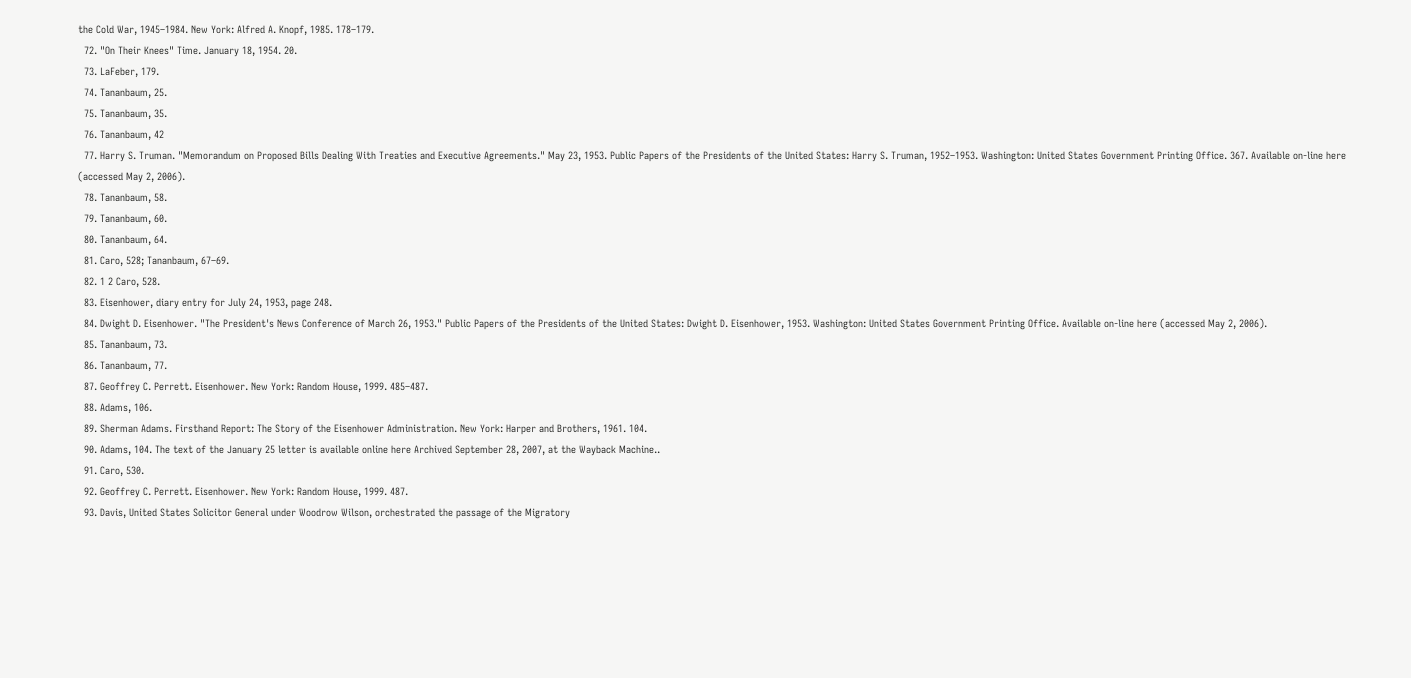the Cold War, 1945–1984. New York: Alfred A. Knopf, 1985. 178–179.
  72. "On Their Knees" Time. January 18, 1954. 20.
  73. LaFeber, 179.
  74. Tananbaum, 25.
  75. Tananbaum, 35.
  76. Tananbaum, 42
  77. Harry S. Truman. "Memorandum on Proposed Bills Dealing With Treaties and Executive Agreements." May 23, 1953. Public Papers of the Presidents of the United States: Harry S. Truman, 1952–1953. Washington: United States Government Printing Office. 367. Available on-line here (accessed May 2, 2006).
  78. Tananbaum, 58.
  79. Tananbaum, 60.
  80. Tananbaum, 64.
  81. Caro, 528; Tananbaum, 67–69.
  82. 1 2 Caro, 528.
  83. Eisenhower, diary entry for July 24, 1953, page 248.
  84. Dwight D. Eisenhower. "The President's News Conference of March 26, 1953." Public Papers of the Presidents of the United States: Dwight D. Eisenhower, 1953. Washington: United States Government Printing Office. Available on-line here (accessed May 2, 2006).
  85. Tananbaum, 73.
  86. Tananbaum, 77.
  87. Geoffrey C. Perrett. Eisenhower. New York: Random House, 1999. 485–487.
  88. Adams, 106.
  89. Sherman Adams. Firsthand Report: The Story of the Eisenhower Administration. New York: Harper and Brothers, 1961. 104.
  90. Adams, 104. The text of the January 25 letter is available online here Archived September 28, 2007, at the Wayback Machine..
  91. Caro, 530.
  92. Geoffrey C. Perrett. Eisenhower. New York: Random House, 1999. 487.
  93. Davis, United States Solicitor General under Woodrow Wilson, orchestrated the passage of the Migratory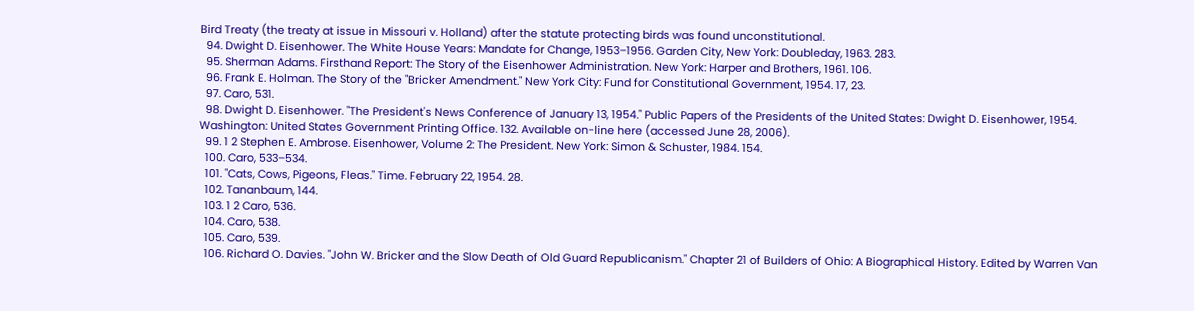Bird Treaty (the treaty at issue in Missouri v. Holland) after the statute protecting birds was found unconstitutional.
  94. Dwight D. Eisenhower. The White House Years: Mandate for Change, 1953–1956. Garden City, New York: Doubleday, 1963. 283.
  95. Sherman Adams. Firsthand Report: The Story of the Eisenhower Administration. New York: Harper and Brothers, 1961. 106.
  96. Frank E. Holman. The Story of the "Bricker Amendment." New York City: Fund for Constitutional Government, 1954. 17, 23.
  97. Caro, 531.
  98. Dwight D. Eisenhower. "The President's News Conference of January 13, 1954." Public Papers of the Presidents of the United States: Dwight D. Eisenhower, 1954. Washington: United States Government Printing Office. 132. Available on-line here (accessed June 28, 2006).
  99. 1 2 Stephen E. Ambrose. Eisenhower, Volume 2: The President. New York: Simon & Schuster, 1984. 154.
  100. Caro, 533–534.
  101. "Cats, Cows, Pigeons, Fleas." Time. February 22, 1954. 28.
  102. Tananbaum, 144.
  103. 1 2 Caro, 536.
  104. Caro, 538.
  105. Caro, 539.
  106. Richard O. Davies. "John W. Bricker and the Slow Death of Old Guard Republicanism." Chapter 21 of Builders of Ohio: A Biographical History. Edited by Warren Van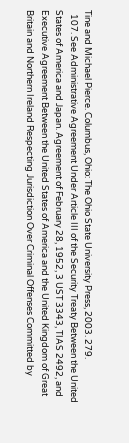Tine and Michael Pierce. Columbus, Ohio: The Ohio State University Press, 2003. 279.
  107. See Administrative Agreement Under Article III of the Security Treaty Between the United States of America and Japan. Agreement of February 28, 1952, 3 UST 3343, TIAS 2492, and Executive Agreement Between the United States of America and the United Kingdom of Great Britain and Northern Ireland Respecting Jurisdiction Over Criminal Offenses Committed by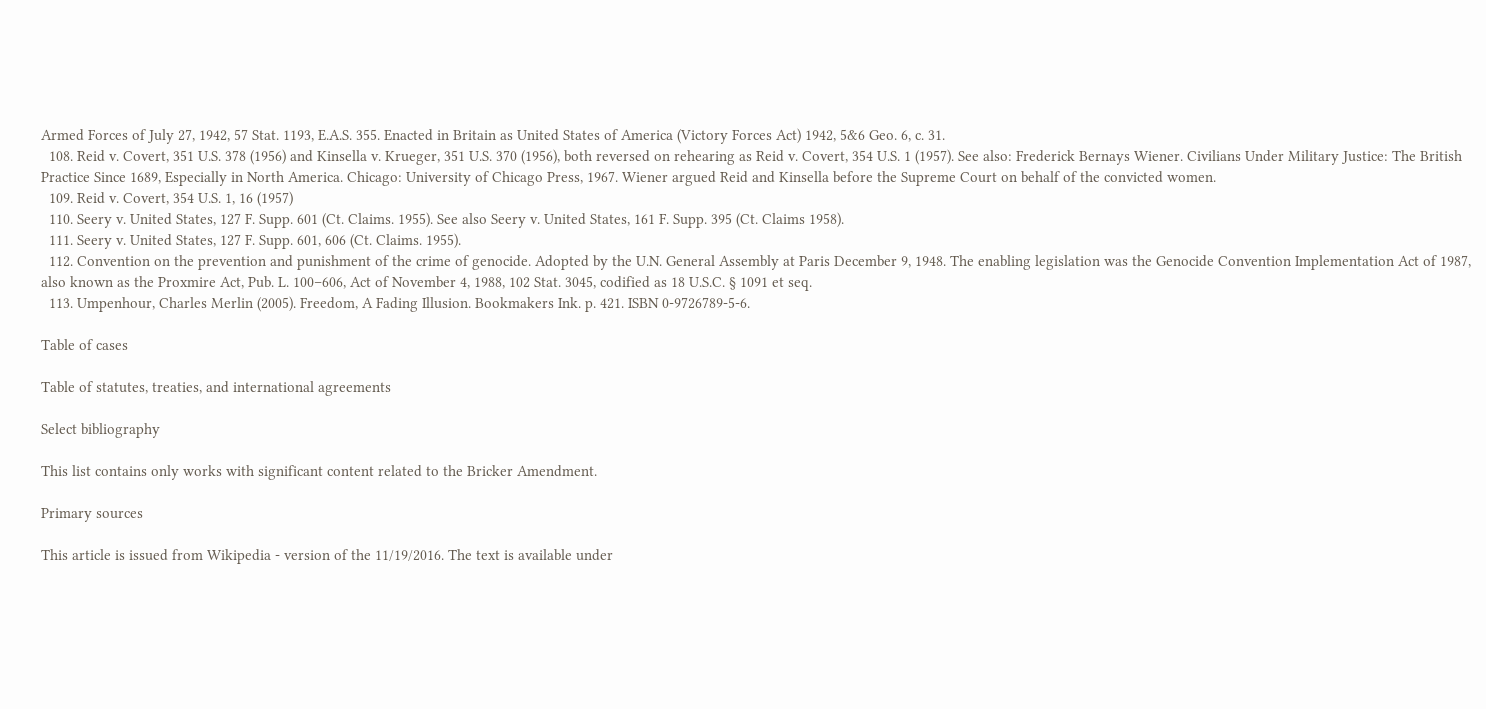Armed Forces of July 27, 1942, 57 Stat. 1193, E.A.S. 355. Enacted in Britain as United States of America (Victory Forces Act) 1942, 5&6 Geo. 6, c. 31.
  108. Reid v. Covert, 351 U.S. 378 (1956) and Kinsella v. Krueger, 351 U.S. 370 (1956), both reversed on rehearing as Reid v. Covert, 354 U.S. 1 (1957). See also: Frederick Bernays Wiener. Civilians Under Military Justice: The British Practice Since 1689, Especially in North America. Chicago: University of Chicago Press, 1967. Wiener argued Reid and Kinsella before the Supreme Court on behalf of the convicted women.
  109. Reid v. Covert, 354 U.S. 1, 16 (1957)
  110. Seery v. United States, 127 F. Supp. 601 (Ct. Claims. 1955). See also Seery v. United States, 161 F. Supp. 395 (Ct. Claims 1958).
  111. Seery v. United States, 127 F. Supp. 601, 606 (Ct. Claims. 1955).
  112. Convention on the prevention and punishment of the crime of genocide. Adopted by the U.N. General Assembly at Paris December 9, 1948. The enabling legislation was the Genocide Convention Implementation Act of 1987, also known as the Proxmire Act, Pub. L. 100–606, Act of November 4, 1988, 102 Stat. 3045, codified as 18 U.S.C. § 1091 et seq.
  113. Umpenhour, Charles Merlin (2005). Freedom, A Fading Illusion. Bookmakers Ink. p. 421. ISBN 0-9726789-5-6.

Table of cases

Table of statutes, treaties, and international agreements

Select bibliography

This list contains only works with significant content related to the Bricker Amendment.

Primary sources

This article is issued from Wikipedia - version of the 11/19/2016. The text is available under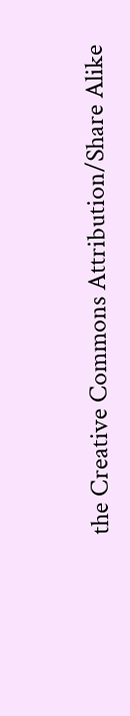the Creative Commons Attribution/Share Alike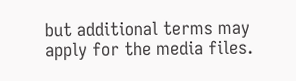but additional terms may apply for the media files.